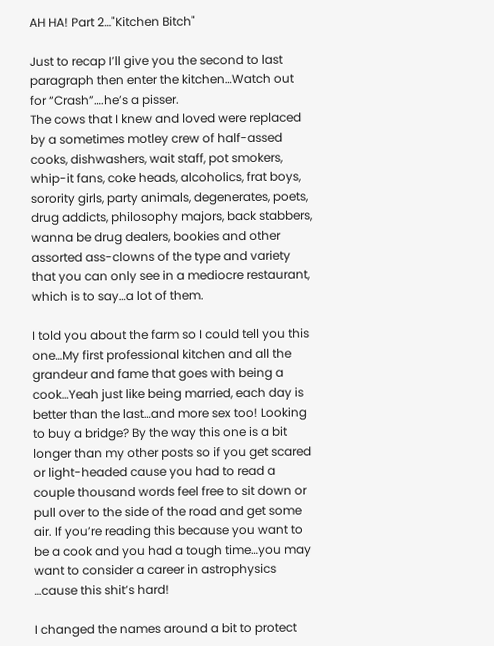AH HA! Part 2…"Kitchen Bitch"

Just to recap I’ll give you the second to last paragraph then enter the kitchen…Watch out for “Crash”….he’s a pisser.
The cows that I knew and loved were replaced by a sometimes motley crew of half-assed cooks, dishwashers, wait staff, pot smokers, whip-it fans, coke heads, alcoholics, frat boys, sorority girls, party animals, degenerates, poets, drug addicts, philosophy majors, back stabbers, wanna be drug dealers, bookies and other assorted ass-clowns of the type and variety that you can only see in a mediocre restaurant, which is to say…a lot of them.

I told you about the farm so I could tell you this one…My first professional kitchen and all the grandeur and fame that goes with being a cook…Yeah just like being married, each day is better than the last…and more sex too! Looking to buy a bridge? By the way this one is a bit longer than my other posts so if you get scared or light-headed cause you had to read a couple thousand words feel free to sit down or pull over to the side of the road and get some air. If you’re reading this because you want to be a cook and you had a tough time…you may want to consider a career in astrophysics …cause this shit’s hard!

I changed the names around a bit to protect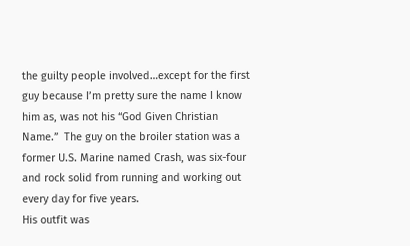the guilty people involved…except for the first guy because I’m pretty sure the name I know him as, was not his “God Given Christian Name.”  The guy on the broiler station was a former U.S. Marine named Crash, was six-four and rock solid from running and working out every day for five years.
His outfit was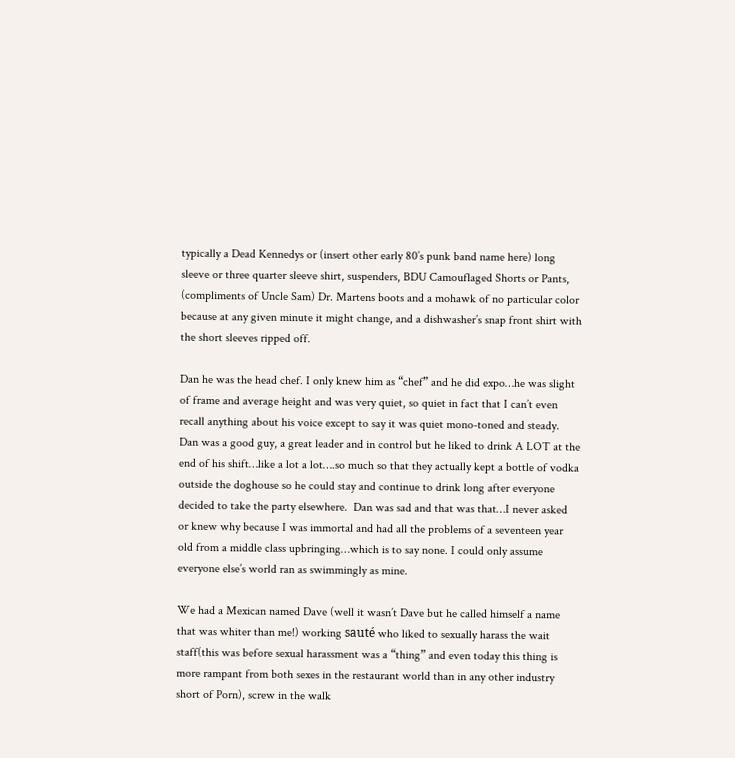typically a Dead Kennedys or (insert other early 80’s punk band name here) long sleeve or three quarter sleeve shirt, suspenders, BDU Camouflaged Shorts or Pants, (compliments of Uncle Sam) Dr. Martens boots and a mohawk of no particular color because at any given minute it might change, and a dishwasher’s snap front shirt with the short sleeves ripped off.

Dan he was the head chef. I only knew him as “chef” and he did expo…he was slight of frame and average height and was very quiet, so quiet in fact that I can’t even recall anything about his voice except to say it was quiet mono-toned and steady. Dan was a good guy, a great leader and in control but he liked to drink A LOT at the end of his shift…like a lot a lot….so much so that they actually kept a bottle of vodka outside the doghouse so he could stay and continue to drink long after everyone decided to take the party elsewhere.  Dan was sad and that was that…I never asked or knew why because I was immortal and had all the problems of a seventeen year old from a middle class upbringing…which is to say none. I could only assume everyone else’s world ran as swimmingly as mine.

We had a Mexican named Dave (well it wasn’t Dave but he called himself a name that was whiter than me!) working sauté who liked to sexually harass the wait staff(this was before sexual harassment was a “thing” and even today this thing is more rampant from both sexes in the restaurant world than in any other industry short of Porn), screw in the walk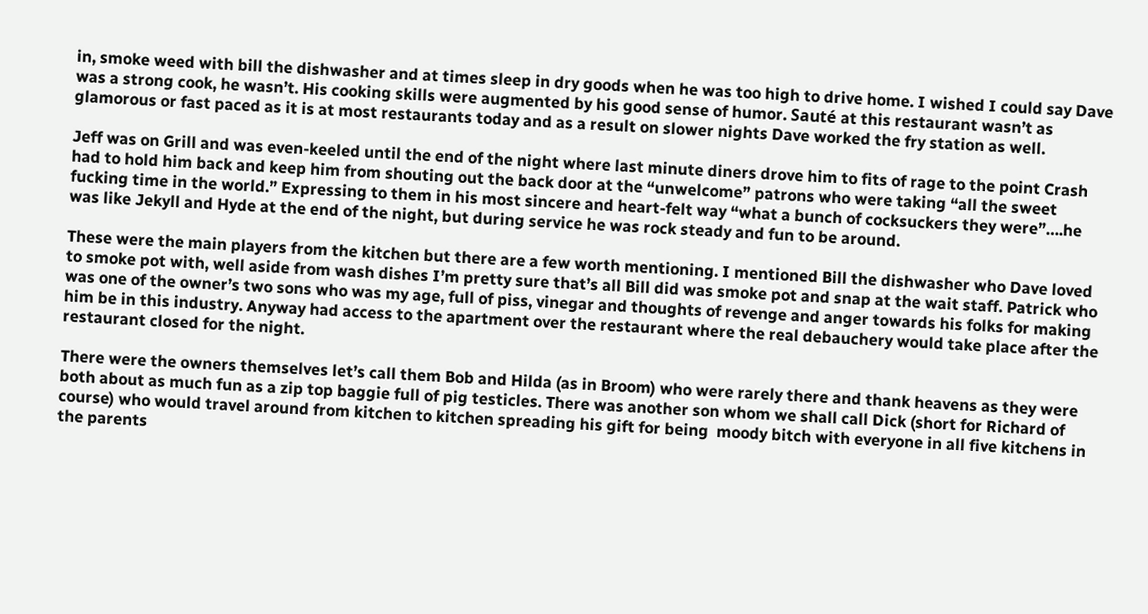in, smoke weed with bill the dishwasher and at times sleep in dry goods when he was too high to drive home. I wished I could say Dave was a strong cook, he wasn’t. His cooking skills were augmented by his good sense of humor. Sauté at this restaurant wasn’t as glamorous or fast paced as it is at most restaurants today and as a result on slower nights Dave worked the fry station as well.

Jeff was on Grill and was even-keeled until the end of the night where last minute diners drove him to fits of rage to the point Crash had to hold him back and keep him from shouting out the back door at the “unwelcome” patrons who were taking “all the sweet fucking time in the world.” Expressing to them in his most sincere and heart-felt way “what a bunch of cocksuckers they were”….he was like Jekyll and Hyde at the end of the night, but during service he was rock steady and fun to be around.

These were the main players from the kitchen but there are a few worth mentioning. I mentioned Bill the dishwasher who Dave loved to smoke pot with, well aside from wash dishes I’m pretty sure that’s all Bill did was smoke pot and snap at the wait staff. Patrick who was one of the owner’s two sons who was my age, full of piss, vinegar and thoughts of revenge and anger towards his folks for making him be in this industry. Anyway had access to the apartment over the restaurant where the real debauchery would take place after the restaurant closed for the night.

There were the owners themselves let’s call them Bob and Hilda (as in Broom) who were rarely there and thank heavens as they were both about as much fun as a zip top baggie full of pig testicles. There was another son whom we shall call Dick (short for Richard of course) who would travel around from kitchen to kitchen spreading his gift for being  moody bitch with everyone in all five kitchens in the parents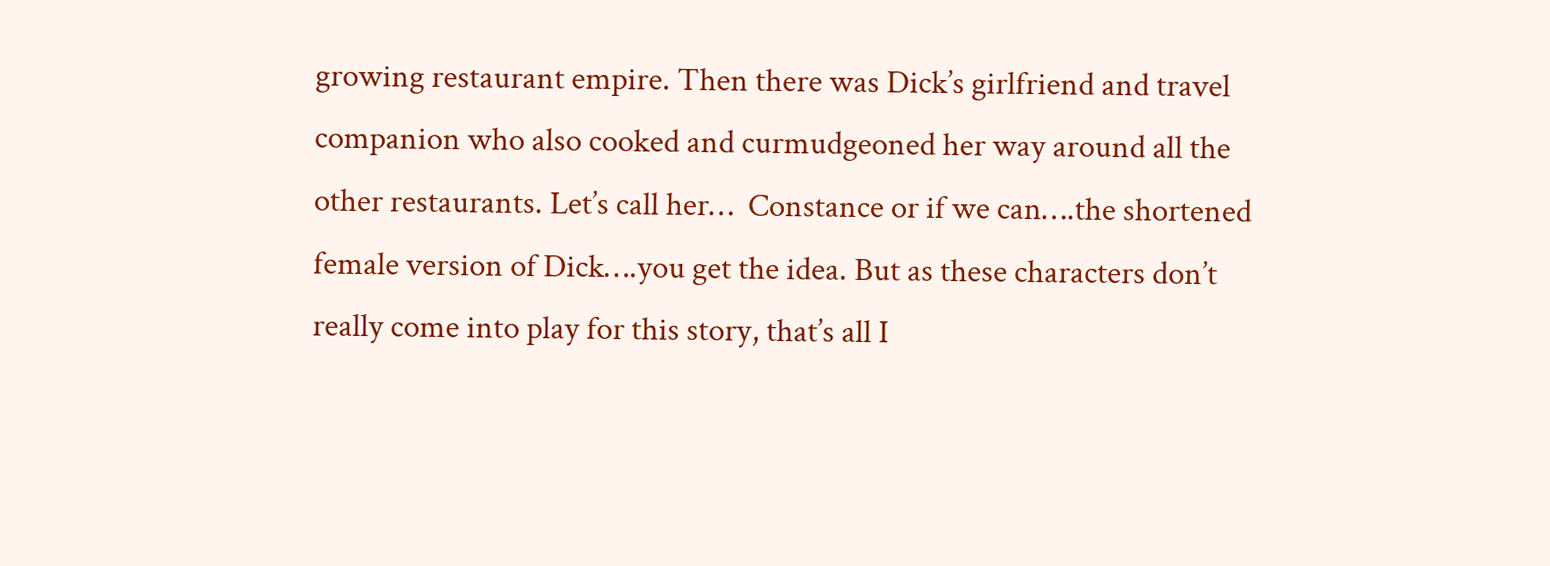growing restaurant empire. Then there was Dick’s girlfriend and travel companion who also cooked and curmudgeoned her way around all the other restaurants. Let’s call her…  Constance or if we can….the shortened female version of Dick….you get the idea. But as these characters don’t really come into play for this story, that’s all I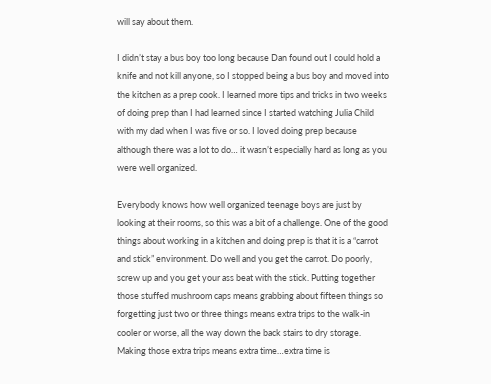will say about them.

I didn’t stay a bus boy too long because Dan found out I could hold a knife and not kill anyone, so I stopped being a bus boy and moved into the kitchen as a prep cook. I learned more tips and tricks in two weeks of doing prep than I had learned since I started watching Julia Child with my dad when I was five or so. I loved doing prep because although there was a lot to do… it wasn’t especially hard as long as you were well organized.

Everybody knows how well organized teenage boys are just by looking at their rooms, so this was a bit of a challenge. One of the good things about working in a kitchen and doing prep is that it is a “carrot and stick” environment. Do well and you get the carrot. Do poorly, screw up and you get your ass beat with the stick. Putting together those stuffed mushroom caps means grabbing about fifteen things so forgetting just two or three things means extra trips to the walk-in cooler or worse, all the way down the back stairs to dry storage. Making those extra trips means extra time…extra time is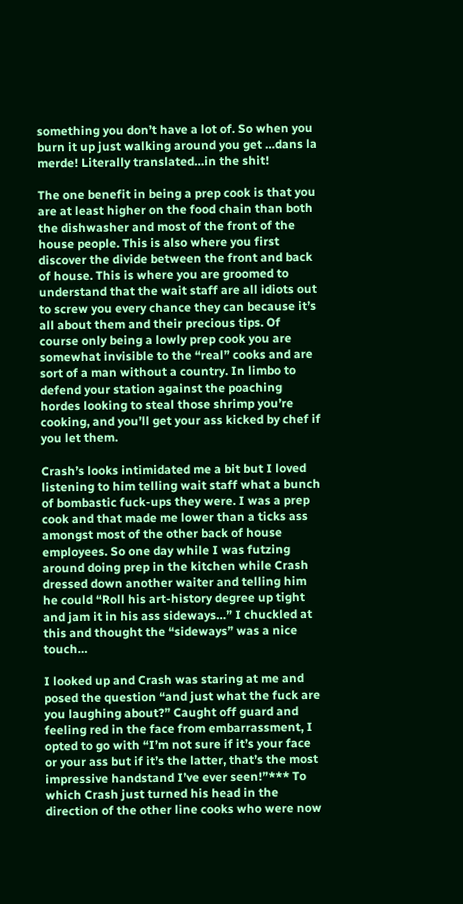something you don’t have a lot of. So when you burn it up just walking around you get …dans la merde! Literally translated…in the shit!

The one benefit in being a prep cook is that you are at least higher on the food chain than both the dishwasher and most of the front of the house people. This is also where you first discover the divide between the front and back of house. This is where you are groomed to understand that the wait staff are all idiots out to screw you every chance they can because it’s all about them and their precious tips. Of course only being a lowly prep cook you are somewhat invisible to the “real” cooks and are sort of a man without a country. In limbo to defend your station against the poaching hordes looking to steal those shrimp you’re cooking, and you’ll get your ass kicked by chef if you let them.

Crash’s looks intimidated me a bit but I loved listening to him telling wait staff what a bunch of bombastic fuck-ups they were. I was a prep cook and that made me lower than a ticks ass amongst most of the other back of house employees. So one day while I was futzing around doing prep in the kitchen while Crash dressed down another waiter and telling him he could “Roll his art-history degree up tight and jam it in his ass sideways…” I chuckled at this and thought the “sideways” was a nice touch…

I looked up and Crash was staring at me and posed the question “and just what the fuck are you laughing about?” Caught off guard and feeling red in the face from embarrassment, I opted to go with “I’m not sure if it’s your face or your ass but if it’s the latter, that’s the most impressive handstand I’ve ever seen!”*** To which Crash just turned his head in the direction of the other line cooks who were now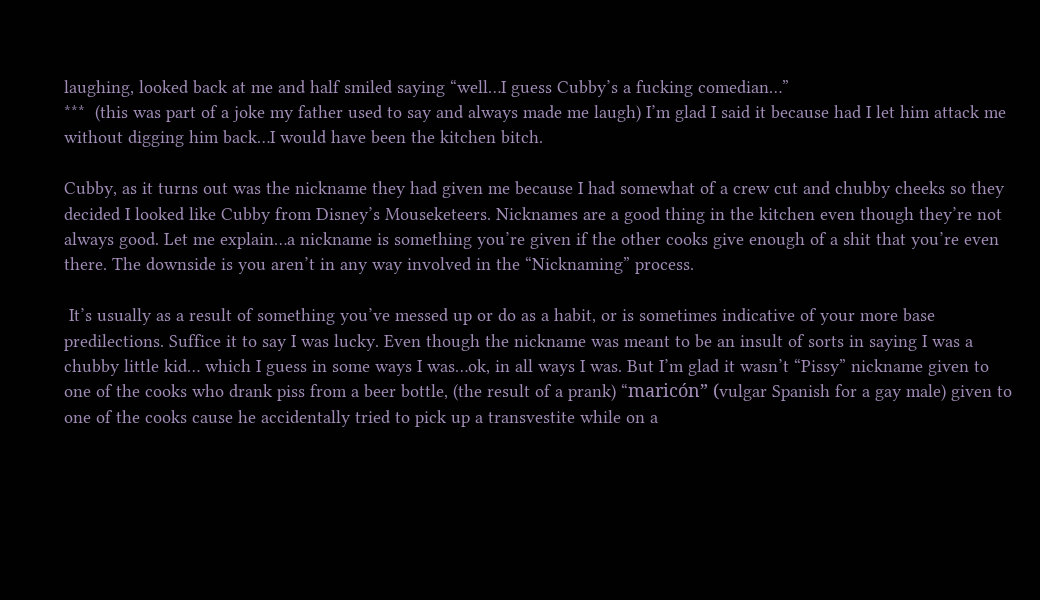laughing, looked back at me and half smiled saying “well…I guess Cubby’s a fucking comedian…”
***  (this was part of a joke my father used to say and always made me laugh) I’m glad I said it because had I let him attack me without digging him back…I would have been the kitchen bitch.

Cubby, as it turns out was the nickname they had given me because I had somewhat of a crew cut and chubby cheeks so they decided I looked like Cubby from Disney’s Mouseketeers. Nicknames are a good thing in the kitchen even though they’re not always good. Let me explain…a nickname is something you’re given if the other cooks give enough of a shit that you’re even there. The downside is you aren’t in any way involved in the “Nicknaming” process.

 It’s usually as a result of something you’ve messed up or do as a habit, or is sometimes indicative of your more base predilections. Suffice it to say I was lucky. Even though the nickname was meant to be an insult of sorts in saying I was a chubby little kid… which I guess in some ways I was…ok, in all ways I was. But I’m glad it wasn’t “Pissy” nickname given to one of the cooks who drank piss from a beer bottle, (the result of a prank) “maricón” (vulgar Spanish for a gay male) given to one of the cooks cause he accidentally tried to pick up a transvestite while on a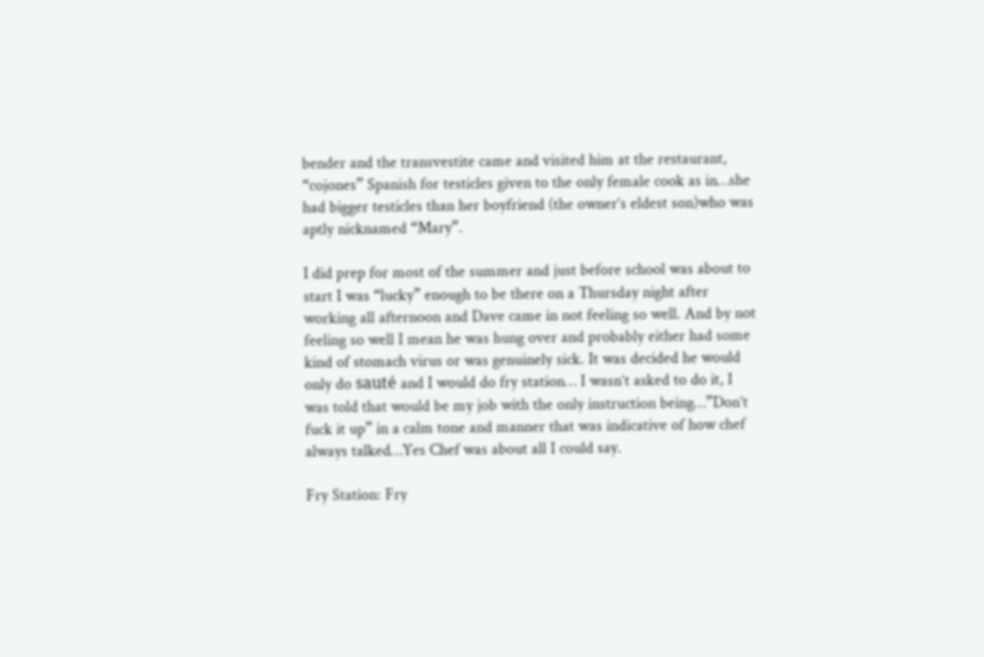bender and the transvestite came and visited him at the restaurant, “cojones” Spanish for testicles given to the only female cook as in…she had bigger testicles than her boyfriend (the owner’s eldest son)who was aptly nicknamed “Mary”.

I did prep for most of the summer and just before school was about to start I was “lucky” enough to be there on a Thursday night after working all afternoon and Dave came in not feeling so well. And by not feeling so well I mean he was hung over and probably either had some kind of stomach virus or was genuinely sick. It was decided he would only do sauté and I would do fry station… I wasn’t asked to do it, I was told that would be my job with the only instruction being…”Don’t fuck it up” in a calm tone and manner that was indicative of how chef always talked…Yes Chef was about all I could say.

Fry Station: Fry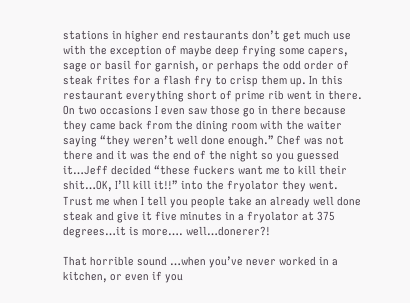stations in higher end restaurants don’t get much use with the exception of maybe deep frying some capers, sage or basil for garnish, or perhaps the odd order of steak frites for a flash fry to crisp them up. In this restaurant everything short of prime rib went in there. On two occasions I even saw those go in there because they came back from the dining room with the waiter saying “they weren’t well done enough.” Chef was not there and it was the end of the night so you guessed it…Jeff decided “these fuckers want me to kill their shit…OK, I’ll kill it!!” into the fryolator they went. Trust me when I tell you people take an already well done steak and give it five minutes in a fryolator at 375 degrees…it is more…. well…donerer?!

That horrible sound …when you’ve never worked in a kitchen, or even if you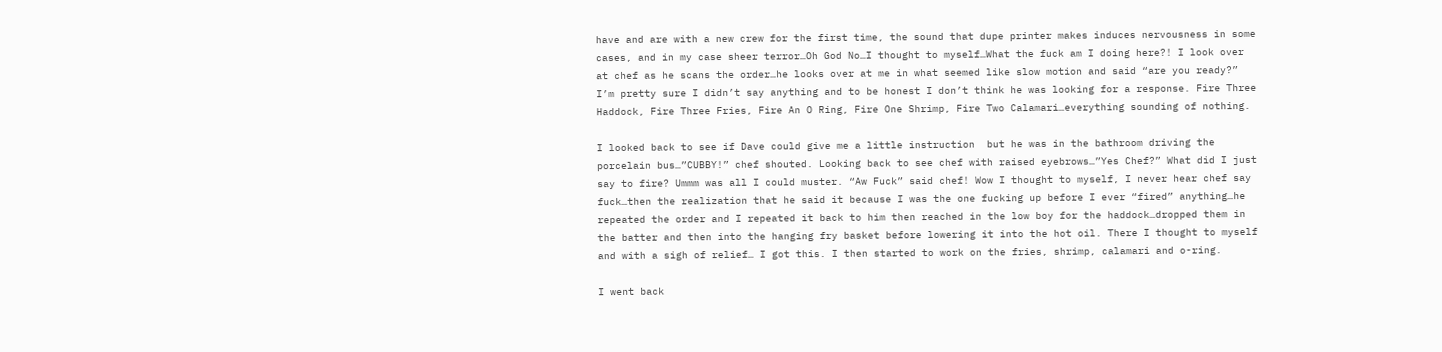have and are with a new crew for the first time, the sound that dupe printer makes induces nervousness in some cases, and in my case sheer terror…Oh God No…I thought to myself…What the fuck am I doing here?! I look over at chef as he scans the order…he looks over at me in what seemed like slow motion and said “are you ready?” I’m pretty sure I didn’t say anything and to be honest I don’t think he was looking for a response. Fire Three Haddock, Fire Three Fries, Fire An O Ring, Fire One Shrimp, Fire Two Calamari…everything sounding of nothing.

I looked back to see if Dave could give me a little instruction  but he was in the bathroom driving the porcelain bus…”CUBBY!” chef shouted. Looking back to see chef with raised eyebrows…”Yes Chef?” What did I just say to fire? Ummm was all I could muster. “Aw Fuck” said chef! Wow I thought to myself, I never hear chef say fuck…then the realization that he said it because I was the one fucking up before I ever “fired” anything…he repeated the order and I repeated it back to him then reached in the low boy for the haddock…dropped them in the batter and then into the hanging fry basket before lowering it into the hot oil. There I thought to myself and with a sigh of relief… I got this. I then started to work on the fries, shrimp, calamari and o-ring.

I went back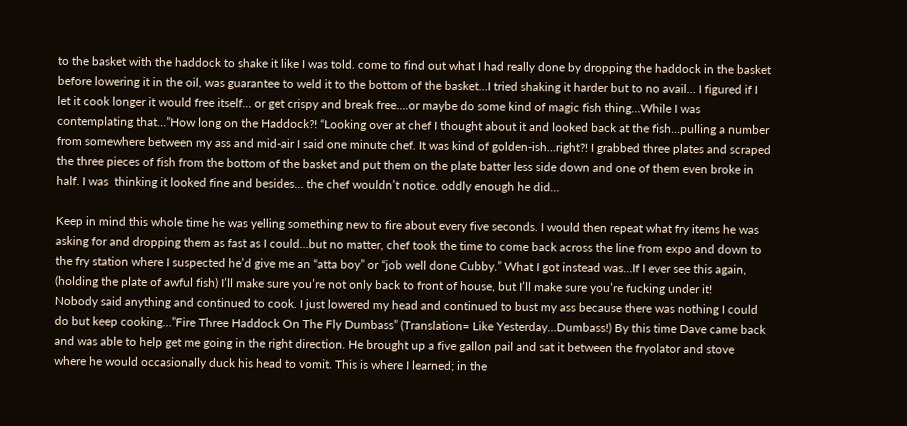to the basket with the haddock to shake it like I was told. come to find out what I had really done by dropping the haddock in the basket before lowering it in the oil, was guarantee to weld it to the bottom of the basket…I tried shaking it harder but to no avail… I figured if I let it cook longer it would free itself… or get crispy and break free….or maybe do some kind of magic fish thing…While I was contemplating that…”How long on the Haddock?! “Looking over at chef I thought about it and looked back at the fish…pulling a number from somewhere between my ass and mid-air I said one minute chef. It was kind of golden-ish…right?! I grabbed three plates and scraped the three pieces of fish from the bottom of the basket and put them on the plate batter less side down and one of them even broke in half. I was  thinking it looked fine and besides… the chef wouldn’t notice. oddly enough he did…

Keep in mind this whole time he was yelling something new to fire about every five seconds. I would then repeat what fry items he was asking for and dropping them as fast as I could…but no matter, chef took the time to come back across the line from expo and down to the fry station where I suspected he’d give me an “atta boy” or “job well done Cubby.” What I got instead was…If I ever see this again, (holding the plate of awful fish) I’ll make sure you’re not only back to front of house, but I’ll make sure you’re fucking under it!
Nobody said anything and continued to cook. I just lowered my head and continued to bust my ass because there was nothing I could do but keep cooking…”Fire Three Haddock On The Fly Dumbass” (Translation= Like Yesterday…Dumbass!) By this time Dave came back and was able to help get me going in the right direction. He brought up a five gallon pail and sat it between the fryolator and stove where he would occasionally duck his head to vomit. This is where I learned; in the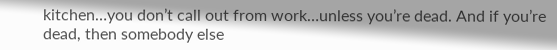kitchen…you don’t call out from work…unless you’re dead. And if you’re dead, then somebody else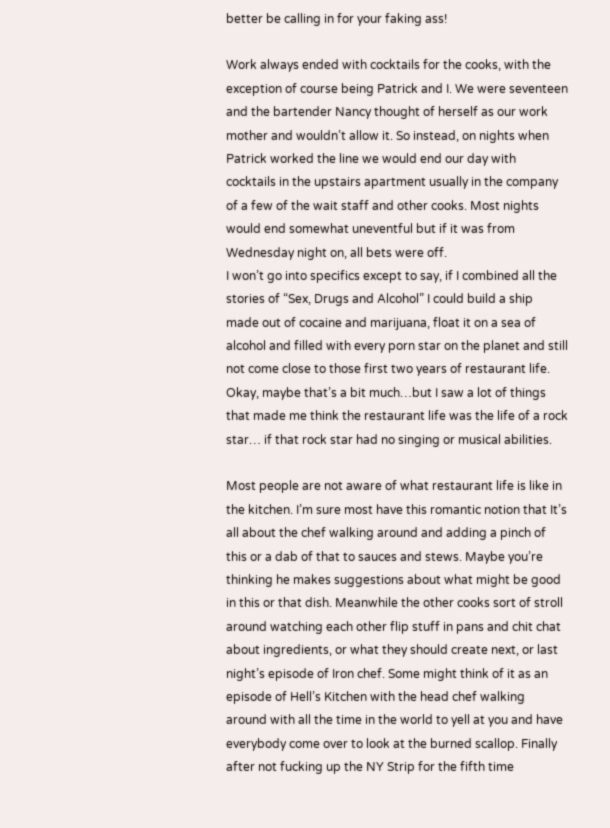better be calling in for your faking ass!

Work always ended with cocktails for the cooks, with the exception of course being Patrick and I. We were seventeen and the bartender Nancy thought of herself as our work mother and wouldn’t allow it. So instead, on nights when Patrick worked the line we would end our day with cocktails in the upstairs apartment usually in the company of a few of the wait staff and other cooks. Most nights would end somewhat uneventful but if it was from Wednesday night on, all bets were off.
I won’t go into specifics except to say, if I combined all the stories of “Sex, Drugs and Alcohol” I could build a ship made out of cocaine and marijuana, float it on a sea of alcohol and filled with every porn star on the planet and still not come close to those first two years of restaurant life. Okay, maybe that’s a bit much…but I saw a lot of things that made me think the restaurant life was the life of a rock star… if that rock star had no singing or musical abilities.

Most people are not aware of what restaurant life is like in the kitchen. I’m sure most have this romantic notion that It’s all about the chef walking around and adding a pinch of this or a dab of that to sauces and stews. Maybe you’re thinking he makes suggestions about what might be good in this or that dish. Meanwhile the other cooks sort of stroll around watching each other flip stuff in pans and chit chat about ingredients, or what they should create next, or last night’s episode of Iron chef. Some might think of it as an episode of Hell’s Kitchen with the head chef walking around with all the time in the world to yell at you and have everybody come over to look at the burned scallop. Finally after not fucking up the NY Strip for the fifth time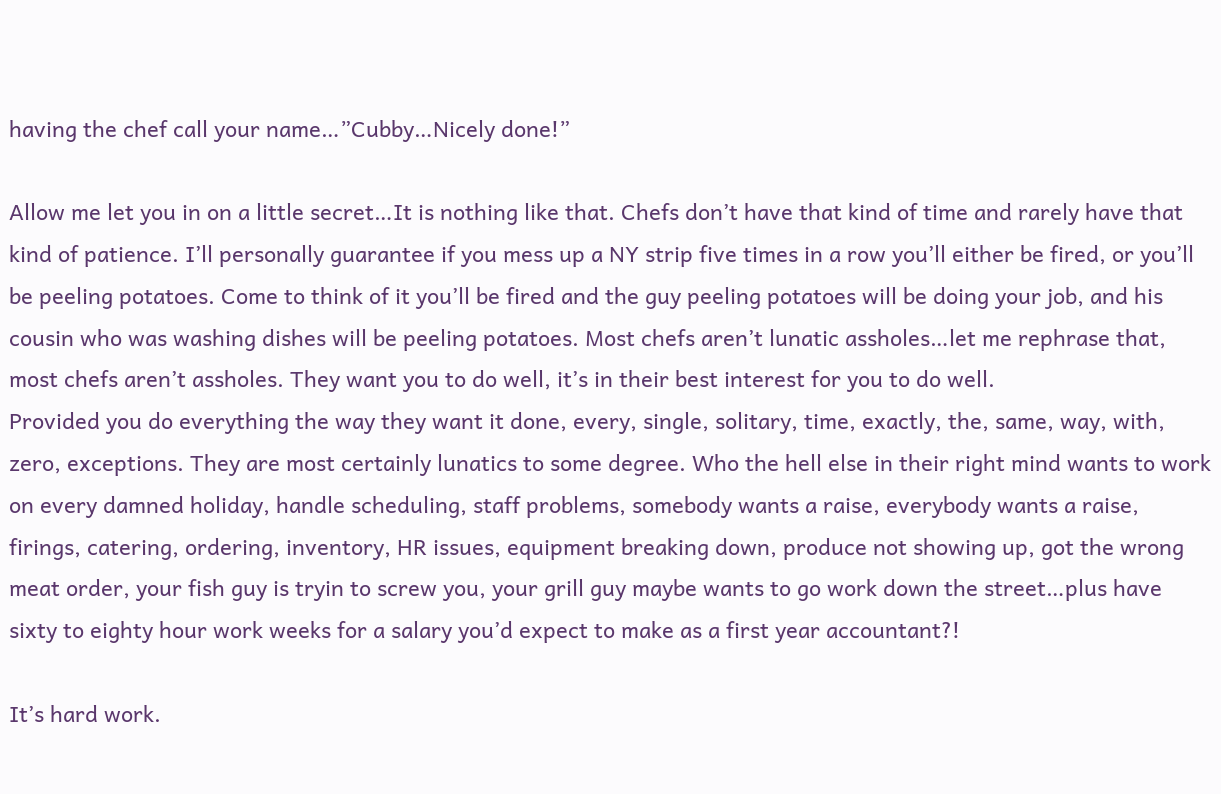having the chef call your name…”Cubby…Nicely done!”

Allow me let you in on a little secret…It is nothing like that. Chefs don’t have that kind of time and rarely have that kind of patience. I’ll personally guarantee if you mess up a NY strip five times in a row you’ll either be fired, or you’ll be peeling potatoes. Come to think of it you’ll be fired and the guy peeling potatoes will be doing your job, and his cousin who was washing dishes will be peeling potatoes. Most chefs aren’t lunatic assholes…let me rephrase that, most chefs aren’t assholes. They want you to do well, it’s in their best interest for you to do well.
Provided you do everything the way they want it done, every, single, solitary, time, exactly, the, same, way, with, zero, exceptions. They are most certainly lunatics to some degree. Who the hell else in their right mind wants to work on every damned holiday, handle scheduling, staff problems, somebody wants a raise, everybody wants a raise, firings, catering, ordering, inventory, HR issues, equipment breaking down, produce not showing up, got the wrong meat order, your fish guy is tryin to screw you, your grill guy maybe wants to go work down the street…plus have sixty to eighty hour work weeks for a salary you’d expect to make as a first year accountant?!

It’s hard work.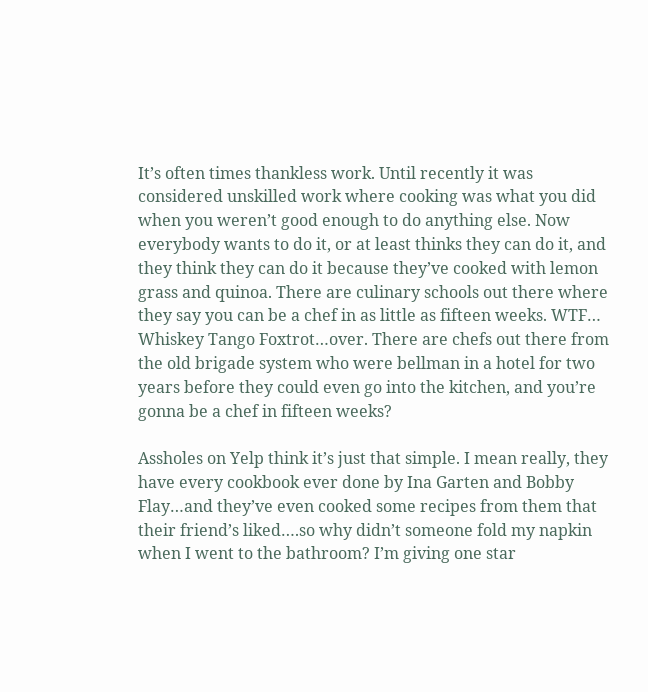It’s often times thankless work. Until recently it was considered unskilled work where cooking was what you did when you weren’t good enough to do anything else. Now everybody wants to do it, or at least thinks they can do it, and they think they can do it because they’ve cooked with lemon grass and quinoa. There are culinary schools out there where they say you can be a chef in as little as fifteen weeks. WTF… Whiskey Tango Foxtrot…over. There are chefs out there from the old brigade system who were bellman in a hotel for two years before they could even go into the kitchen, and you’re gonna be a chef in fifteen weeks?

Assholes on Yelp think it’s just that simple. I mean really, they have every cookbook ever done by Ina Garten and Bobby Flay…and they’ve even cooked some recipes from them that their friend’s liked….so why didn’t someone fold my napkin when I went to the bathroom? I’m giving one star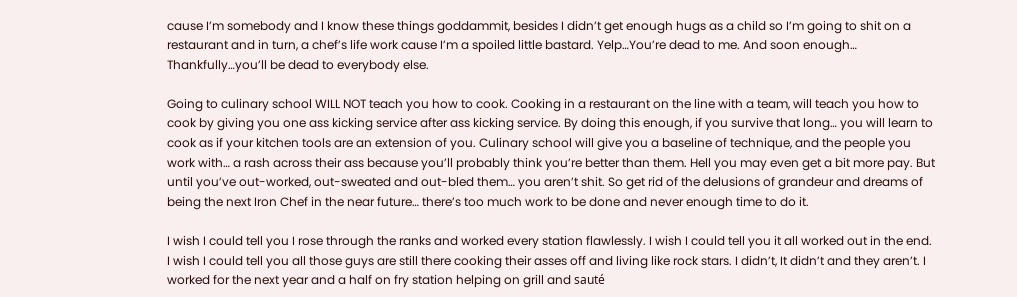cause I’m somebody and I know these things goddammit, besides I didn’t get enough hugs as a child so I’m going to shit on a restaurant and in turn, a chef’s life work cause I’m a spoiled little bastard. Yelp…You’re dead to me. And soon enough… Thankfully…you’ll be dead to everybody else.

Going to culinary school WILL NOT teach you how to cook. Cooking in a restaurant on the line with a team, will teach you how to cook by giving you one ass kicking service after ass kicking service. By doing this enough, if you survive that long… you will learn to cook as if your kitchen tools are an extension of you. Culinary school will give you a baseline of technique, and the people you work with… a rash across their ass because you’ll probably think you’re better than them. Hell you may even get a bit more pay. But until you’ve out-worked, out-sweated and out-bled them… you aren’t shit. So get rid of the delusions of grandeur and dreams of being the next Iron Chef in the near future… there’s too much work to be done and never enough time to do it.

I wish I could tell you I rose through the ranks and worked every station flawlessly. I wish I could tell you it all worked out in the end. I wish I could tell you all those guys are still there cooking their asses off and living like rock stars. I didn’t, It didn’t and they aren’t. I worked for the next year and a half on fry station helping on grill and sauté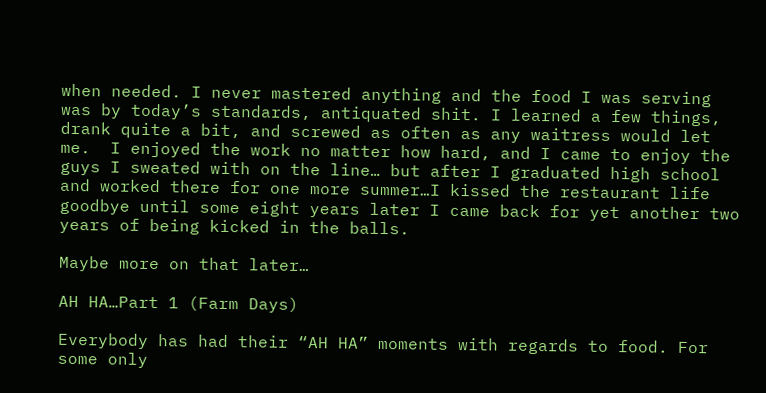when needed. I never mastered anything and the food I was serving was by today’s standards, antiquated shit. I learned a few things, drank quite a bit, and screwed as often as any waitress would let me.  I enjoyed the work no matter how hard, and I came to enjoy the guys I sweated with on the line… but after I graduated high school and worked there for one more summer…I kissed the restaurant life goodbye until some eight years later I came back for yet another two years of being kicked in the balls.

Maybe more on that later…

AH HA…Part 1 (Farm Days)

Everybody has had their “AH HA” moments with regards to food. For some only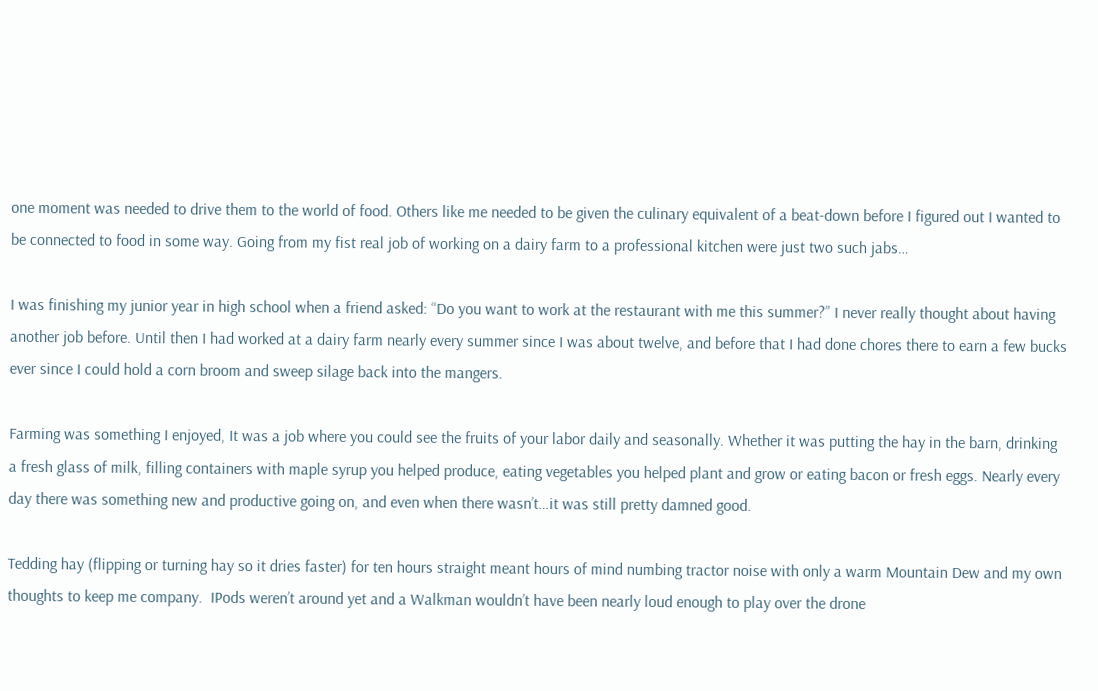one moment was needed to drive them to the world of food. Others like me needed to be given the culinary equivalent of a beat-down before I figured out I wanted to be connected to food in some way. Going from my fist real job of working on a dairy farm to a professional kitchen were just two such jabs…

I was finishing my junior year in high school when a friend asked: “Do you want to work at the restaurant with me this summer?” I never really thought about having another job before. Until then I had worked at a dairy farm nearly every summer since I was about twelve, and before that I had done chores there to earn a few bucks ever since I could hold a corn broom and sweep silage back into the mangers.

Farming was something I enjoyed, It was a job where you could see the fruits of your labor daily and seasonally. Whether it was putting the hay in the barn, drinking a fresh glass of milk, filling containers with maple syrup you helped produce, eating vegetables you helped plant and grow or eating bacon or fresh eggs. Nearly every day there was something new and productive going on, and even when there wasn’t…it was still pretty damned good.

Tedding hay (flipping or turning hay so it dries faster) for ten hours straight meant hours of mind numbing tractor noise with only a warm Mountain Dew and my own thoughts to keep me company.  IPods weren’t around yet and a Walkman wouldn’t have been nearly loud enough to play over the drone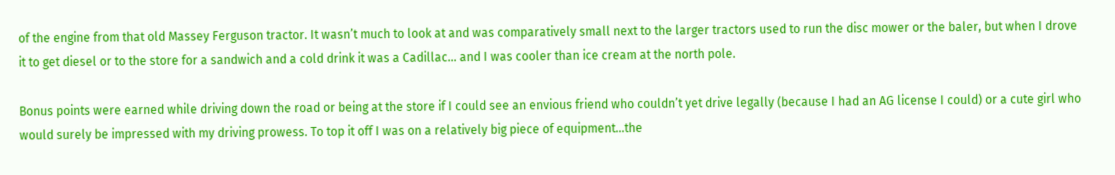of the engine from that old Massey Ferguson tractor. It wasn’t much to look at and was comparatively small next to the larger tractors used to run the disc mower or the baler, but when I drove it to get diesel or to the store for a sandwich and a cold drink it was a Cadillac… and I was cooler than ice cream at the north pole.

Bonus points were earned while driving down the road or being at the store if I could see an envious friend who couldn’t yet drive legally (because I had an AG license I could) or a cute girl who would surely be impressed with my driving prowess. To top it off I was on a relatively big piece of equipment…the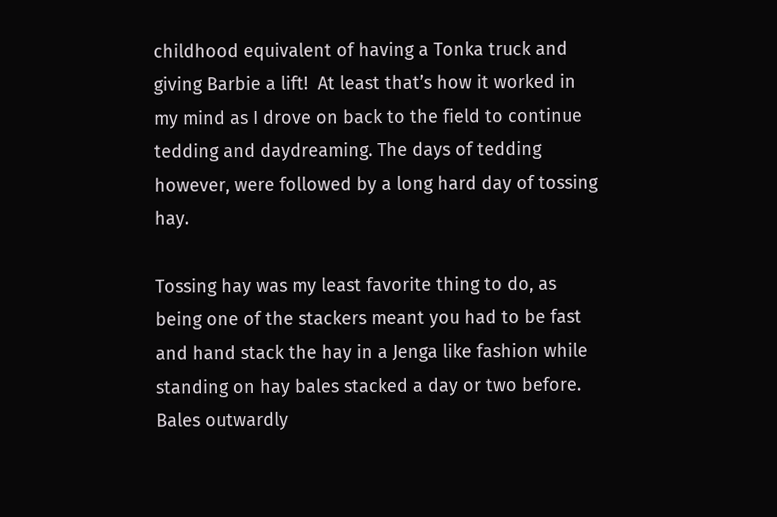childhood equivalent of having a Tonka truck and giving Barbie a lift!  At least that’s how it worked in my mind as I drove on back to the field to continue tedding and daydreaming. The days of tedding however, were followed by a long hard day of tossing hay.

Tossing hay was my least favorite thing to do, as being one of the stackers meant you had to be fast and hand stack the hay in a Jenga like fashion while standing on hay bales stacked a day or two before. Bales outwardly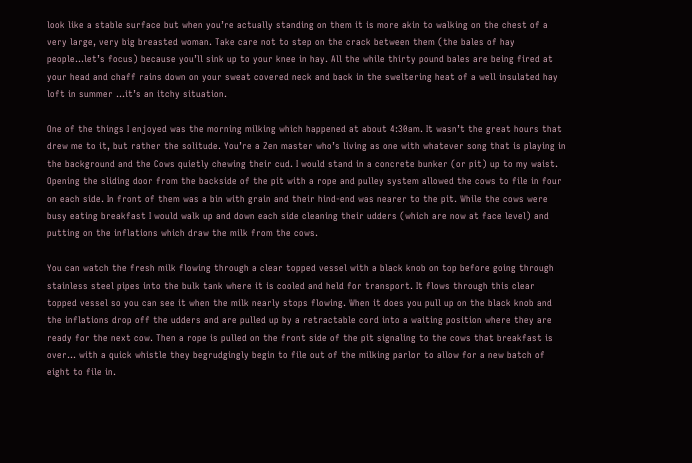look like a stable surface but when you’re actually standing on them it is more akin to walking on the chest of a very large, very big breasted woman. Take care not to step on the crack between them (the bales of hay people…let’s focus) because you’ll sink up to your knee in hay. All the while thirty pound bales are being fired at your head and chaff rains down on your sweat covered neck and back in the sweltering heat of a well insulated hay loft in summer …it’s an itchy situation.

One of the things I enjoyed was the morning milking which happened at about 4:30am. It wasn’t the great hours that drew me to it, but rather the solitude. You’re a Zen master who’s living as one with whatever song that is playing in the background and the Cows quietly chewing their cud. I would stand in a concrete bunker (or pit) up to my waist. Opening the sliding door from the backside of the pit with a rope and pulley system allowed the cows to file in four on each side. In front of them was a bin with grain and their hind-end was nearer to the pit. While the cows were busy eating breakfast I would walk up and down each side cleaning their udders (which are now at face level) and putting on the inflations which draw the milk from the cows.

You can watch the fresh milk flowing through a clear topped vessel with a black knob on top before going through stainless steel pipes into the bulk tank where it is cooled and held for transport. It flows through this clear topped vessel so you can see it when the milk nearly stops flowing. When it does you pull up on the black knob and the inflations drop off the udders and are pulled up by a retractable cord into a waiting position where they are ready for the next cow. Then a rope is pulled on the front side of the pit signaling to the cows that breakfast is over… with a quick whistle they begrudgingly begin to file out of the milking parlor to allow for a new batch of eight to file in.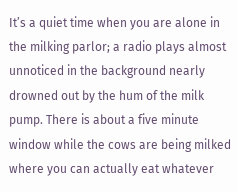It’s a quiet time when you are alone in the milking parlor; a radio plays almost unnoticed in the background nearly drowned out by the hum of the milk pump. There is about a five minute window while the cows are being milked where you can actually eat whatever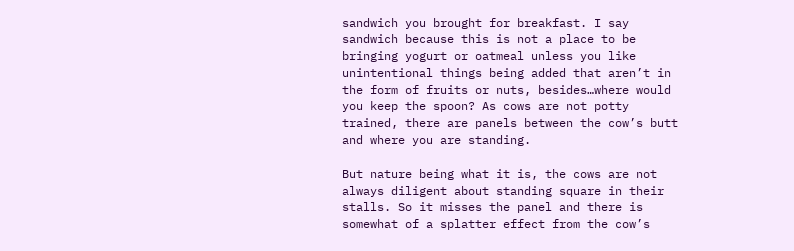sandwich you brought for breakfast. I say sandwich because this is not a place to be bringing yogurt or oatmeal unless you like unintentional things being added that aren’t in the form of fruits or nuts, besides…where would you keep the spoon? As cows are not potty trained, there are panels between the cow’s butt and where you are standing.

But nature being what it is, the cows are not always diligent about standing square in their stalls. So it misses the panel and there is somewhat of a splatter effect from the cow’s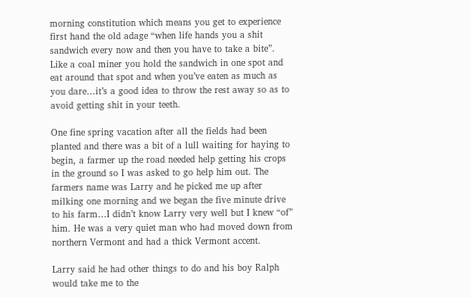morning constitution which means you get to experience first hand the old adage “when life hands you a shit sandwich every now and then you have to take a bite”. Like a coal miner you hold the sandwich in one spot and eat around that spot and when you’ve eaten as much as you dare…it’s a good idea to throw the rest away so as to avoid getting shit in your teeth.

One fine spring vacation after all the fields had been planted and there was a bit of a lull waiting for haying to begin, a farmer up the road needed help getting his crops in the ground so I was asked to go help him out. The farmers name was Larry and he picked me up after milking one morning and we began the five minute drive to his farm…I didn’t know Larry very well but I knew “of” him. He was a very quiet man who had moved down from northern Vermont and had a thick Vermont accent.

Larry said he had other things to do and his boy Ralph would take me to the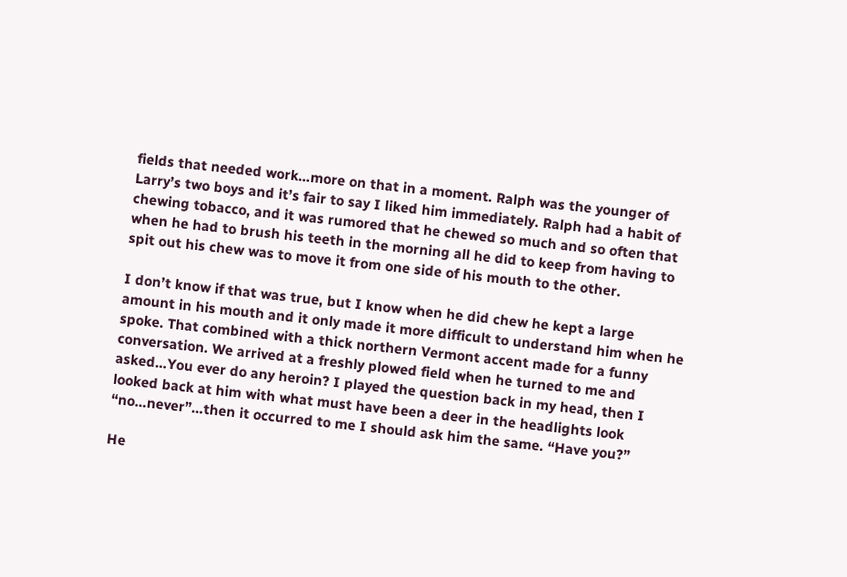fields that needed work…more on that in a moment. Ralph was the younger of Larry’s two boys and it’s fair to say I liked him immediately. Ralph had a habit of chewing tobacco, and it was rumored that he chewed so much and so often that when he had to brush his teeth in the morning all he did to keep from having to spit out his chew was to move it from one side of his mouth to the other.

I don’t know if that was true, but I know when he did chew he kept a large amount in his mouth and it only made it more difficult to understand him when he spoke. That combined with a thick northern Vermont accent made for a funny conversation. We arrived at a freshly plowed field when he turned to me and asked…You ever do any heroin? I played the question back in my head, then I looked back at him with what must have been a deer in the headlights look “no…never”…then it occurred to me I should ask him the same. “Have you?”

He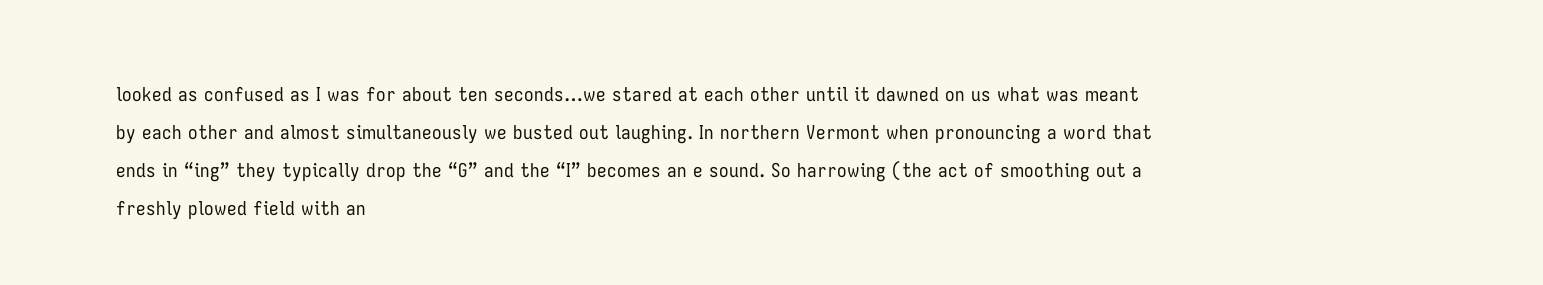looked as confused as I was for about ten seconds…we stared at each other until it dawned on us what was meant by each other and almost simultaneously we busted out laughing. In northern Vermont when pronouncing a word that ends in “ing” they typically drop the “G” and the “I” becomes an e sound. So harrowing (the act of smoothing out a freshly plowed field with an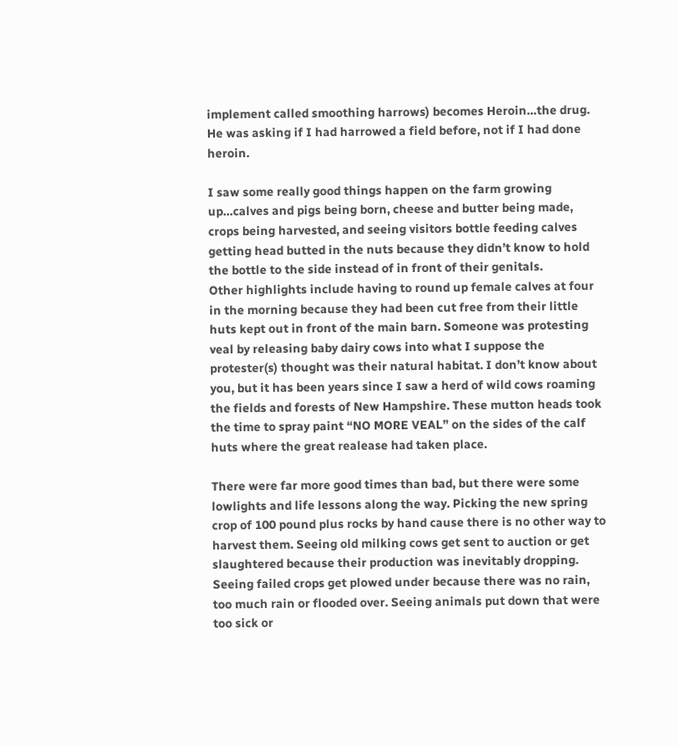implement called smoothing harrows) becomes Heroin…the drug. He was asking if I had harrowed a field before, not if I had done heroin.

I saw some really good things happen on the farm growing up…calves and pigs being born, cheese and butter being made, crops being harvested, and seeing visitors bottle feeding calves getting head butted in the nuts because they didn’t know to hold the bottle to the side instead of in front of their genitals.
Other highlights include having to round up female calves at four in the morning because they had been cut free from their little huts kept out in front of the main barn. Someone was protesting veal by releasing baby dairy cows into what I suppose the protester(s) thought was their natural habitat. I don’t know about you, but it has been years since I saw a herd of wild cows roaming the fields and forests of New Hampshire. These mutton heads took the time to spray paint “NO MORE VEAL” on the sides of the calf huts where the great realease had taken place.

There were far more good times than bad, but there were some lowlights and life lessons along the way. Picking the new spring crop of 100 pound plus rocks by hand cause there is no other way to harvest them. Seeing old milking cows get sent to auction or get slaughtered because their production was inevitably dropping.
Seeing failed crops get plowed under because there was no rain, too much rain or flooded over. Seeing animals put down that were too sick or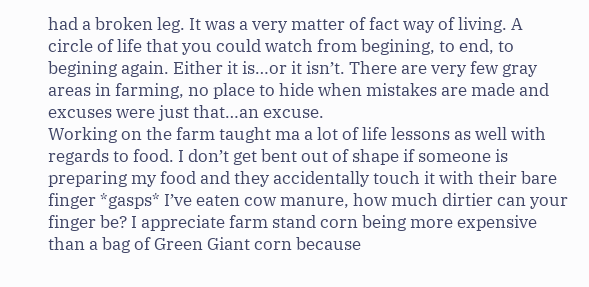had a broken leg. It was a very matter of fact way of living. A circle of life that you could watch from begining, to end, to begining again. Either it is…or it isn’t. There are very few gray areas in farming, no place to hide when mistakes are made and excuses were just that…an excuse.
Working on the farm taught ma a lot of life lessons as well with regards to food. I don’t get bent out of shape if someone is preparing my food and they accidentally touch it with their bare finger *gasps* I’ve eaten cow manure, how much dirtier can your finger be? I appreciate farm stand corn being more expensive than a bag of Green Giant corn because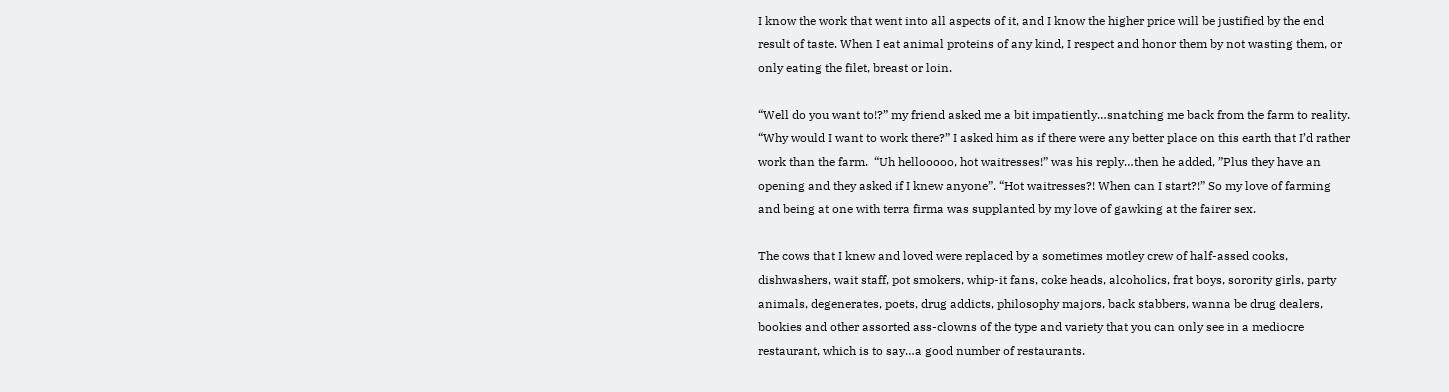I know the work that went into all aspects of it, and I know the higher price will be justified by the end result of taste. When I eat animal proteins of any kind, I respect and honor them by not wasting them, or only eating the filet, breast or loin.

“Well do you want to!?” my friend asked me a bit impatiently…snatching me back from the farm to reality. “Why would I want to work there?” I asked him as if there were any better place on this earth that I’d rather work than the farm.  “Uh hellooooo, hot waitresses!” was his reply…then he added, ”Plus they have an opening and they asked if I knew anyone”. “Hot waitresses?! When can I start?!” So my love of farming and being at one with terra firma was supplanted by my love of gawking at the fairer sex.

The cows that I knew and loved were replaced by a sometimes motley crew of half-assed cooks, dishwashers, wait staff, pot smokers, whip-it fans, coke heads, alcoholics, frat boys, sorority girls, party animals, degenerates, poets, drug addicts, philosophy majors, back stabbers, wanna be drug dealers, bookies and other assorted ass-clowns of the type and variety that you can only see in a mediocre restaurant, which is to say…a good number of restaurants.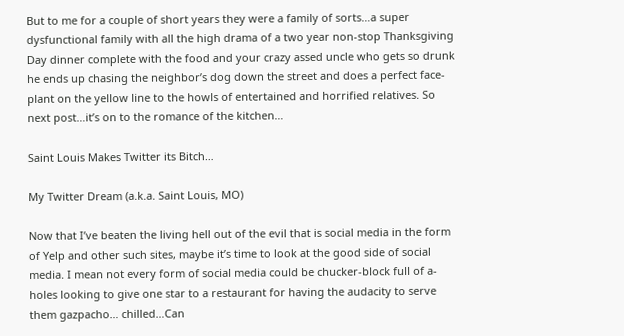But to me for a couple of short years they were a family of sorts…a super dysfunctional family with all the high drama of a two year non-stop Thanksgiving Day dinner complete with the food and your crazy assed uncle who gets so drunk he ends up chasing the neighbor’s dog down the street and does a perfect face-plant on the yellow line to the howls of entertained and horrified relatives. So next post…it’s on to the romance of the kitchen…

Saint Louis Makes Twitter its Bitch…

My Twitter Dream (a.k.a. Saint Louis, MO)

Now that I’ve beaten the living hell out of the evil that is social media in the form of Yelp and other such sites, maybe it’s time to look at the good side of social media. I mean not every form of social media could be chucker-block full of a-holes looking to give one star to a restaurant for having the audacity to serve them gazpacho… chilled…Can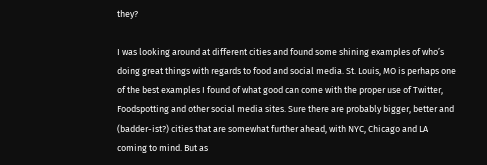they?

I was looking around at different cities and found some shining examples of who’s doing great things with regards to food and social media. St. Louis, MO is perhaps one of the best examples I found of what good can come with the proper use of Twitter, Foodspotting and other social media sites. Sure there are probably bigger, better and (badder-ist?) cities that are somewhat further ahead, with NYC, Chicago and LA coming to mind. But as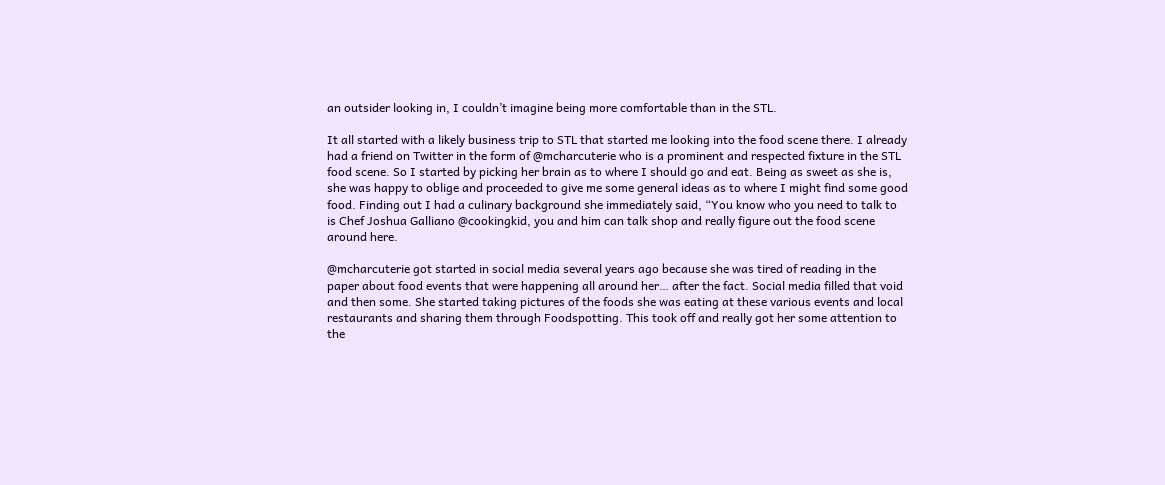an outsider looking in, I couldn’t imagine being more comfortable than in the STL.

It all started with a likely business trip to STL that started me looking into the food scene there. I already had a friend on Twitter in the form of @mcharcuterie who is a prominent and respected fixture in the STL food scene. So I started by picking her brain as to where I should go and eat. Being as sweet as she is, she was happy to oblige and proceeded to give me some general ideas as to where I might find some good food. Finding out I had a culinary background she immediately said, “You know who you need to talk to is Chef Joshua Galliano @cookingkid, you and him can talk shop and really figure out the food scene around here.

@mcharcuterie got started in social media several years ago because she was tired of reading in the paper about food events that were happening all around her… after the fact. Social media filled that void and then some. She started taking pictures of the foods she was eating at these various events and local restaurants and sharing them through Foodspotting. This took off and really got her some attention to the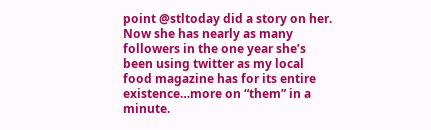point @stltoday did a story on her. Now she has nearly as many followers in the one year she’s been using twitter as my local food magazine has for its entire existence…more on “them” in a minute.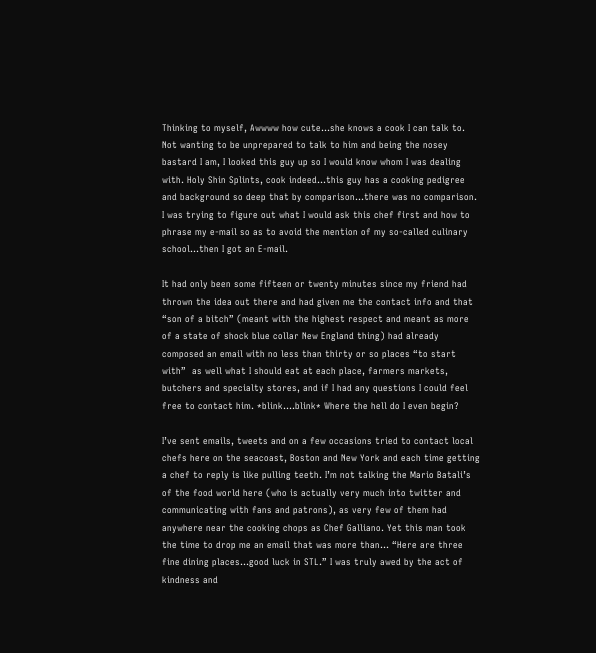Thinking to myself, Awwww how cute…she knows a cook I can talk to. Not wanting to be unprepared to talk to him and being the nosey bastard I am, I looked this guy up so I would know whom I was dealing with. Holy Shin Splints, cook indeed…this guy has a cooking pedigree and background so deep that by comparison…there was no comparison. I was trying to figure out what I would ask this chef first and how to phrase my e-mail so as to avoid the mention of my so-called culinary school…then I got an E-mail.

It had only been some fifteen or twenty minutes since my friend had thrown the idea out there and had given me the contact info and that “son of a bitch” (meant with the highest respect and meant as more of a state of shock blue collar New England thing) had already composed an email with no less than thirty or so places “to start with”  as well what I should eat at each place, farmers markets, butchers and specialty stores, and if I had any questions I could feel free to contact him. *blink….blink* Where the hell do I even begin?

I’ve sent emails, tweets and on a few occasions tried to contact local chefs here on the seacoast, Boston and New York and each time getting a chef to reply is like pulling teeth. I’m not talking the Mario Batali’s of the food world here (who is actually very much into twitter and communicating with fans and patrons), as very few of them had anywhere near the cooking chops as Chef Galliano. Yet this man took the time to drop me an email that was more than… “Here are three fine dining places…good luck in STL.” I was truly awed by the act of kindness and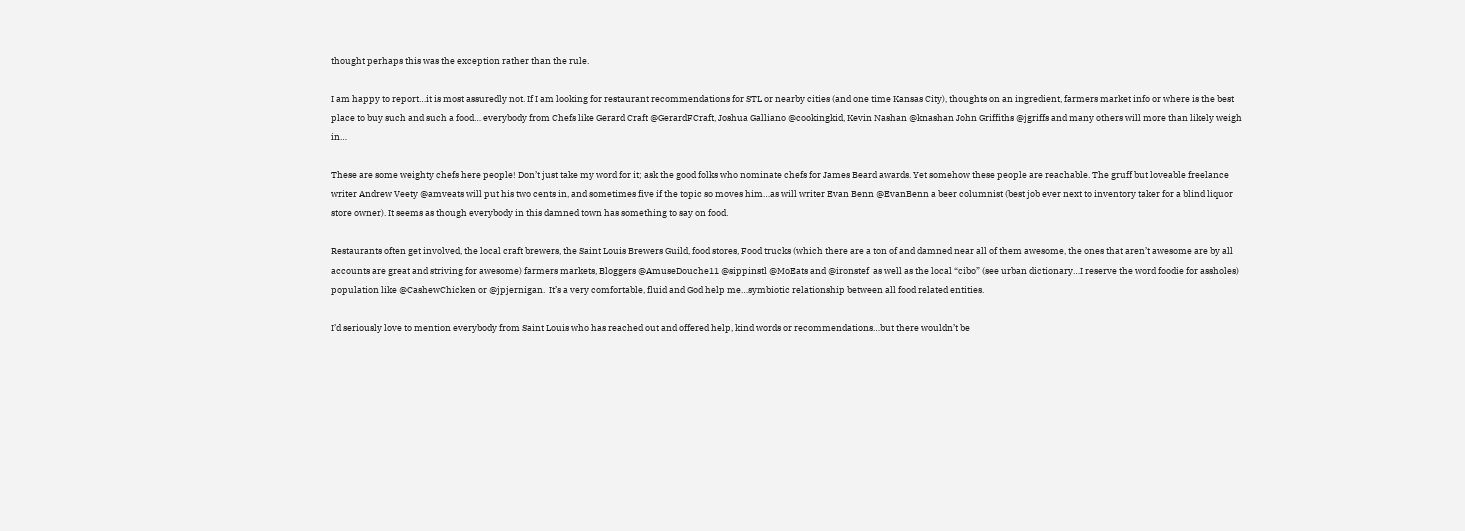thought perhaps this was the exception rather than the rule.

I am happy to report…it is most assuredly not. If I am looking for restaurant recommendations for STL or nearby cities (and one time Kansas City), thoughts on an ingredient, farmers market info or where is the best place to buy such and such a food… everybody from Chefs like Gerard Craft @GerardFCraft, Joshua Galliano @cookingkid, Kevin Nashan @knashan John Griffiths @jgriffs and many others will more than likely weigh in…

These are some weighty chefs here people! Don’t just take my word for it; ask the good folks who nominate chefs for James Beard awards. Yet somehow these people are reachable. The gruff but loveable freelance writer Andrew Veety @amveats will put his two cents in, and sometimes five if the topic so moves him…as will writer Evan Benn @EvanBenn a beer columnist (best job ever next to inventory taker for a blind liquor store owner). It seems as though everybody in this damned town has something to say on food.

Restaurants often get involved, the local craft brewers, the Saint Louis Brewers Guild, food stores, Food trucks (which there are a ton of and damned near all of them awesome, the ones that aren’t awesome are by all accounts are great and striving for awesome) farmers markets, Bloggers @AmuseDouche11 @sippinstl @MoEats and @ironstef  as well as the local “cibo” (see urban dictionary…I reserve the word foodie for assholes) population like @CashewChicken or @jpjernigan.  It’s a very comfortable, fluid and God help me…symbiotic relationship between all food related entities.

I’d seriously love to mention everybody from Saint Louis who has reached out and offered help, kind words or recommendations…but there wouldn’t be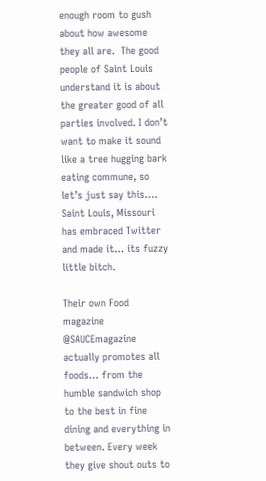enough room to gush about how awesome they all are.  The good people of Saint Louis understand it is about the greater good of all parties involved. I don’t want to make it sound like a tree hugging bark eating commune, so let’s just say this…. Saint Louis, Missouri has embraced Twitter and made it… its fuzzy little bitch.

Their own Food magazine @SAUCEmagazine actually promotes all foods… from the humble sandwich shop to the best in fine dining and everything in between. Every week they give shout outs to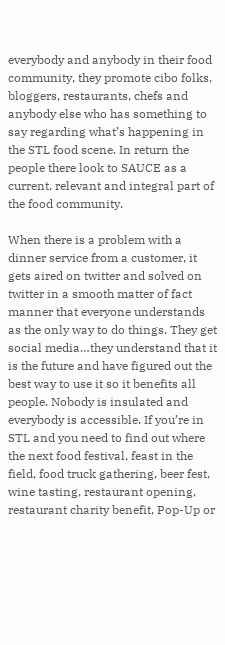everybody and anybody in their food community, they promote cibo folks, bloggers, restaurants, chefs and anybody else who has something to say regarding what’s happening in the STL food scene. In return the people there look to SAUCE as a current, relevant and integral part of the food community.

When there is a problem with a dinner service from a customer, it gets aired on twitter and solved on twitter in a smooth matter of fact manner that everyone understands as the only way to do things. They get social media…they understand that it is the future and have figured out the best way to use it so it benefits all people. Nobody is insulated and everybody is accessible. If you’re in STL and you need to find out where the next food festival, feast in the field, food truck gathering, beer fest, wine tasting, restaurant opening, restaurant charity benefit, Pop-Up or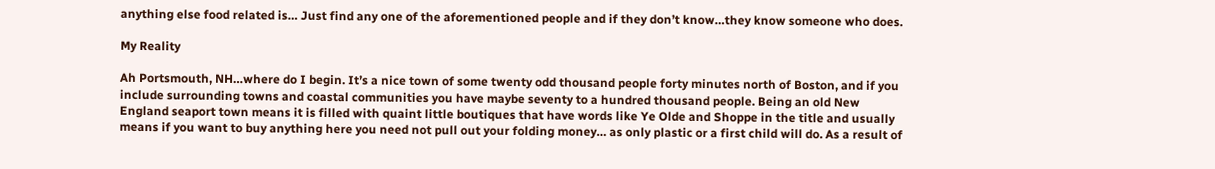anything else food related is… Just find any one of the aforementioned people and if they don’t know…they know someone who does.

My Reality

Ah Portsmouth, NH…where do I begin. It’s a nice town of some twenty odd thousand people forty minutes north of Boston, and if you include surrounding towns and coastal communities you have maybe seventy to a hundred thousand people. Being an old New England seaport town means it is filled with quaint little boutiques that have words like Ye Olde and Shoppe in the title and usually means if you want to buy anything here you need not pull out your folding money… as only plastic or a first child will do. As a result of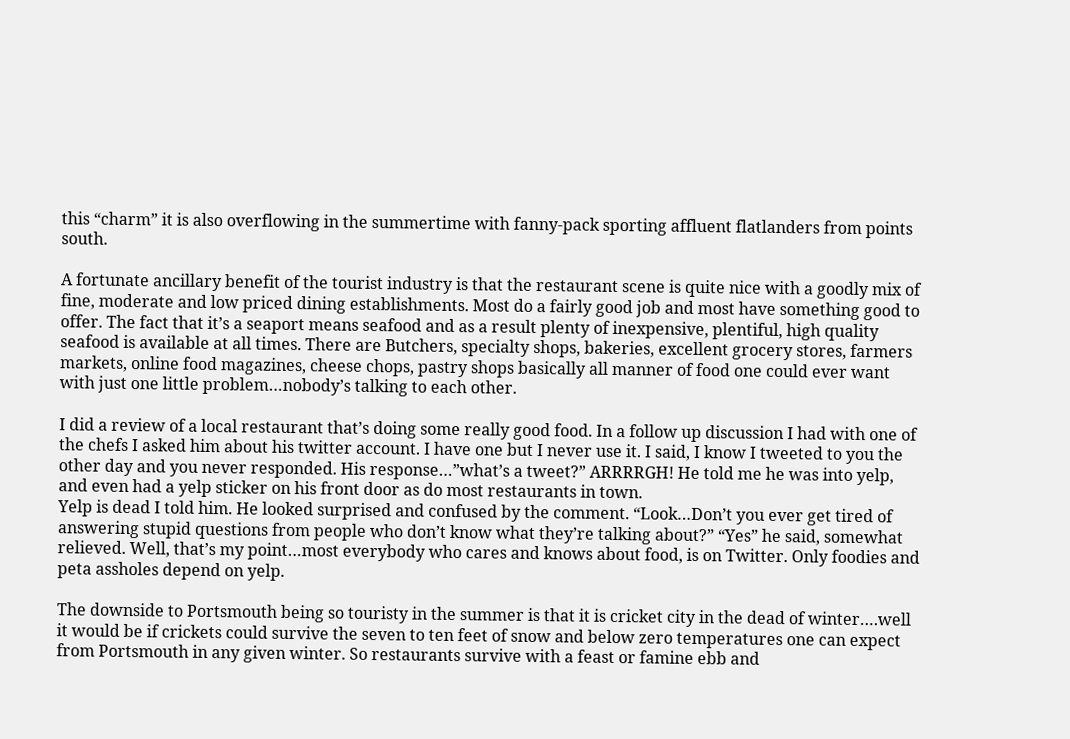this “charm” it is also overflowing in the summertime with fanny-pack sporting affluent flatlanders from points south.

A fortunate ancillary benefit of the tourist industry is that the restaurant scene is quite nice with a goodly mix of fine, moderate and low priced dining establishments. Most do a fairly good job and most have something good to offer. The fact that it’s a seaport means seafood and as a result plenty of inexpensive, plentiful, high quality seafood is available at all times. There are Butchers, specialty shops, bakeries, excellent grocery stores, farmers markets, online food magazines, cheese chops, pastry shops basically all manner of food one could ever want with just one little problem…nobody’s talking to each other.

I did a review of a local restaurant that’s doing some really good food. In a follow up discussion I had with one of the chefs I asked him about his twitter account. I have one but I never use it. I said, I know I tweeted to you the other day and you never responded. His response…”what’s a tweet?” ARRRRGH! He told me he was into yelp, and even had a yelp sticker on his front door as do most restaurants in town.
Yelp is dead I told him. He looked surprised and confused by the comment. “Look…Don’t you ever get tired of answering stupid questions from people who don’t know what they’re talking about?” “Yes” he said, somewhat relieved. Well, that’s my point…most everybody who cares and knows about food, is on Twitter. Only foodies and peta assholes depend on yelp.

The downside to Portsmouth being so touristy in the summer is that it is cricket city in the dead of winter….well it would be if crickets could survive the seven to ten feet of snow and below zero temperatures one can expect from Portsmouth in any given winter. So restaurants survive with a feast or famine ebb and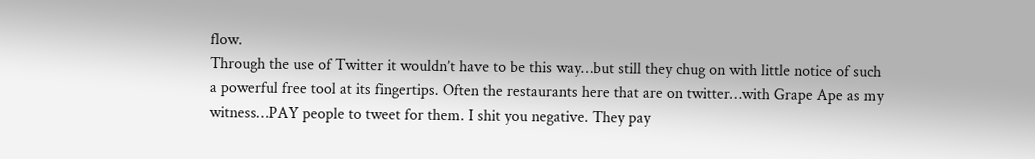flow.
Through the use of Twitter it wouldn’t have to be this way…but still they chug on with little notice of such a powerful free tool at its fingertips. Often the restaurants here that are on twitter…with Grape Ape as my witness…PAY people to tweet for them. I shit you negative. They pay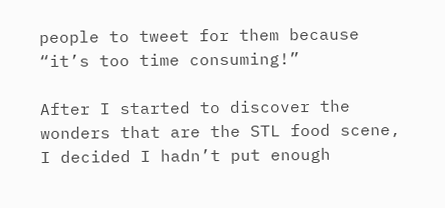people to tweet for them because “it’s too time consuming!”

After I started to discover the wonders that are the STL food scene, I decided I hadn’t put enough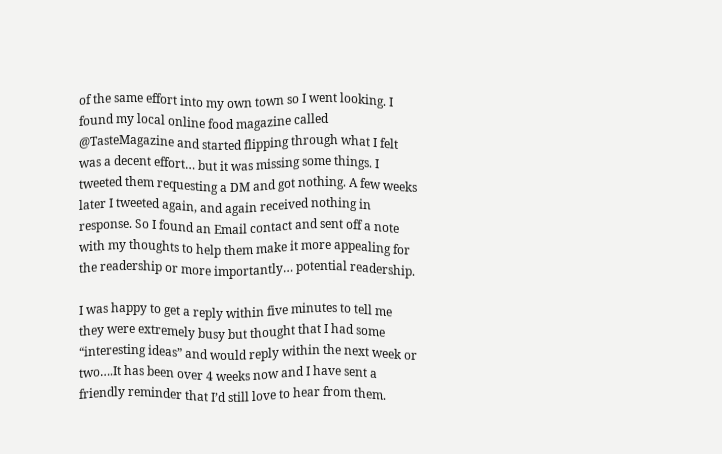of the same effort into my own town so I went looking. I found my local online food magazine called @TasteMagazine and started flipping through what I felt was a decent effort… but it was missing some things. I tweeted them requesting a DM and got nothing. A few weeks later I tweeted again, and again received nothing in response. So I found an Email contact and sent off a note with my thoughts to help them make it more appealing for the readership or more importantly… potential readership.

I was happy to get a reply within five minutes to tell me they were extremely busy but thought that I had some “interesting ideas” and would reply within the next week or two….It has been over 4 weeks now and I have sent a friendly reminder that I’d still love to hear from them.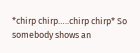*chirp chirp…..chirp chirp* So somebody shows an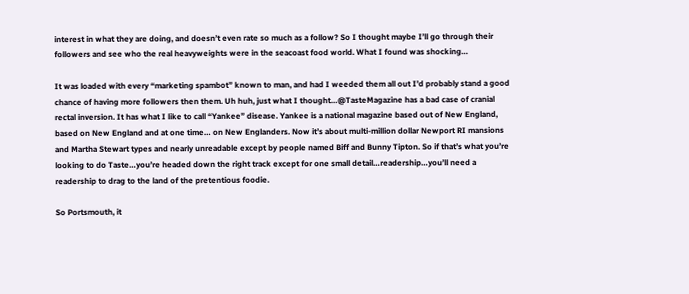interest in what they are doing, and doesn’t even rate so much as a follow? So I thought maybe I’ll go through their followers and see who the real heavyweights were in the seacoast food world. What I found was shocking…

It was loaded with every “marketing spambot” known to man, and had I weeded them all out I’d probably stand a good chance of having more followers then them. Uh huh, just what I thought…@TasteMagazine has a bad case of cranial rectal inversion. It has what I like to call “Yankee” disease. Yankee is a national magazine based out of New England, based on New England and at one time… on New Englanders. Now it’s about multi-million dollar Newport RI mansions and Martha Stewart types and nearly unreadable except by people named Biff and Bunny Tipton. So if that’s what you’re looking to do Taste…you’re headed down the right track except for one small detail…readership…you’ll need a readership to drag to the land of the pretentious foodie.

So Portsmouth, it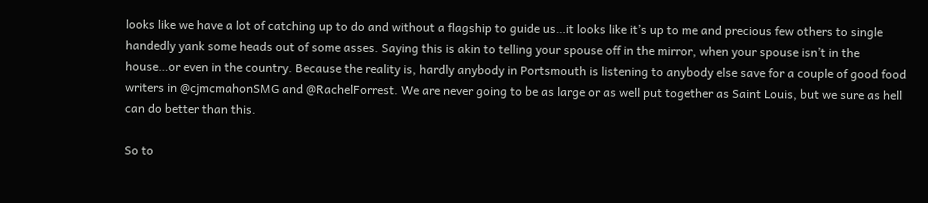looks like we have a lot of catching up to do and without a flagship to guide us…it looks like it’s up to me and precious few others to single handedly yank some heads out of some asses. Saying this is akin to telling your spouse off in the mirror, when your spouse isn’t in the house…or even in the country. Because the reality is, hardly anybody in Portsmouth is listening to anybody else save for a couple of good food writers in @cjmcmahonSMG and @RachelForrest. We are never going to be as large or as well put together as Saint Louis, but we sure as hell can do better than this.

So to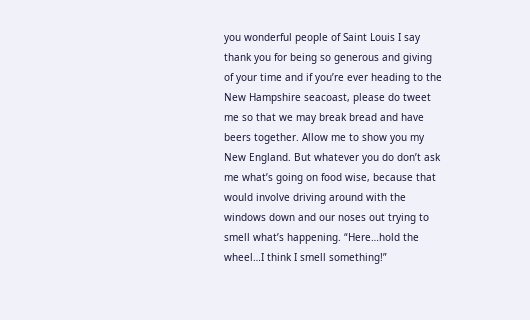you wonderful people of Saint Louis I say thank you for being so generous and giving of your time and if you’re ever heading to the New Hampshire seacoast, please do tweet me so that we may break bread and have beers together. Allow me to show you my New England. But whatever you do don’t ask me what’s going on food wise, because that would involve driving around with the windows down and our noses out trying to smell what’s happening. “Here…hold the wheel…I think I smell something!”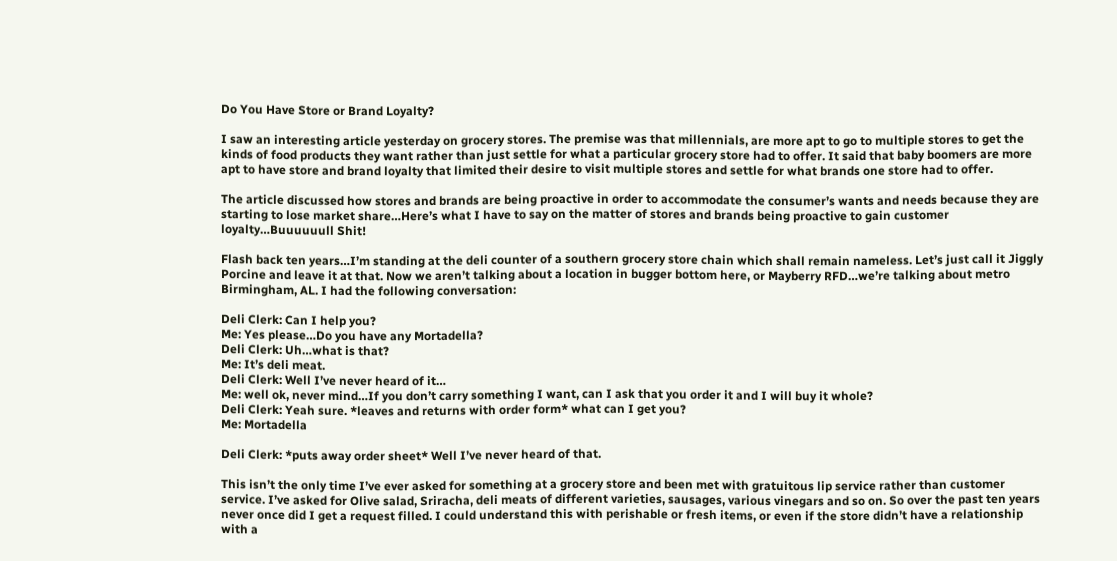Do You Have Store or Brand Loyalty?

I saw an interesting article yesterday on grocery stores. The premise was that millennials, are more apt to go to multiple stores to get the kinds of food products they want rather than just settle for what a particular grocery store had to offer. It said that baby boomers are more apt to have store and brand loyalty that limited their desire to visit multiple stores and settle for what brands one store had to offer.

The article discussed how stores and brands are being proactive in order to accommodate the consumer’s wants and needs because they are starting to lose market share…Here’s what I have to say on the matter of stores and brands being proactive to gain customer loyalty…Buuuuuull Shit!

Flash back ten years…I’m standing at the deli counter of a southern grocery store chain which shall remain nameless. Let’s just call it Jiggly Porcine and leave it at that. Now we aren’t talking about a location in bugger bottom here, or Mayberry RFD…we’re talking about metro Birmingham, AL. I had the following conversation:

Deli Clerk: Can I help you?
Me: Yes please…Do you have any Mortadella?
Deli Clerk: Uh…what is that?
Me: It’s deli meat.
Deli Clerk: Well I’ve never heard of it…
Me: well ok, never mind…If you don’t carry something I want, can I ask that you order it and I will buy it whole?
Deli Clerk: Yeah sure. *leaves and returns with order form* what can I get you?
Me: Mortadella

Deli Clerk: *puts away order sheet* Well I’ve never heard of that.

This isn’t the only time I’ve ever asked for something at a grocery store and been met with gratuitous lip service rather than customer service. I’ve asked for Olive salad, Sriracha, deli meats of different varieties, sausages, various vinegars and so on. So over the past ten years never once did I get a request filled. I could understand this with perishable or fresh items, or even if the store didn’t have a relationship with a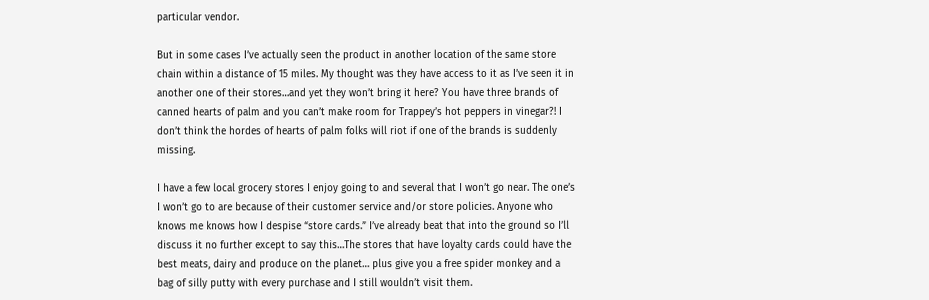particular vendor.

But in some cases I’ve actually seen the product in another location of the same store chain within a distance of 15 miles. My thought was they have access to it as I’ve seen it in another one of their stores…and yet they won’t bring it here? You have three brands of canned hearts of palm and you can’t make room for Trappey’s hot peppers in vinegar?! I don’t think the hordes of hearts of palm folks will riot if one of the brands is suddenly missing.

I have a few local grocery stores I enjoy going to and several that I won’t go near. The one’s I won’t go to are because of their customer service and/or store policies. Anyone who knows me knows how I despise “store cards.” I’ve already beat that into the ground so I’ll discuss it no further except to say this…The stores that have loyalty cards could have the best meats, dairy and produce on the planet… plus give you a free spider monkey and a bag of silly putty with every purchase and I still wouldn’t visit them.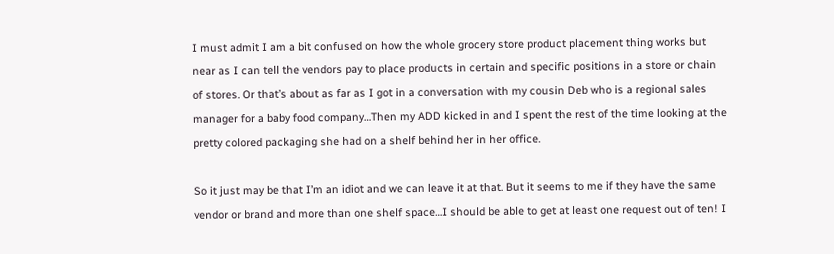I must admit I am a bit confused on how the whole grocery store product placement thing works but near as I can tell the vendors pay to place products in certain and specific positions in a store or chain of stores. Or that’s about as far as I got in a conversation with my cousin Deb who is a regional sales manager for a baby food company…Then my ADD kicked in and I spent the rest of the time looking at the pretty colored packaging she had on a shelf behind her in her office.

So it just may be that I’m an idiot and we can leave it at that. But it seems to me if they have the same vendor or brand and more than one shelf space…I should be able to get at least one request out of ten! I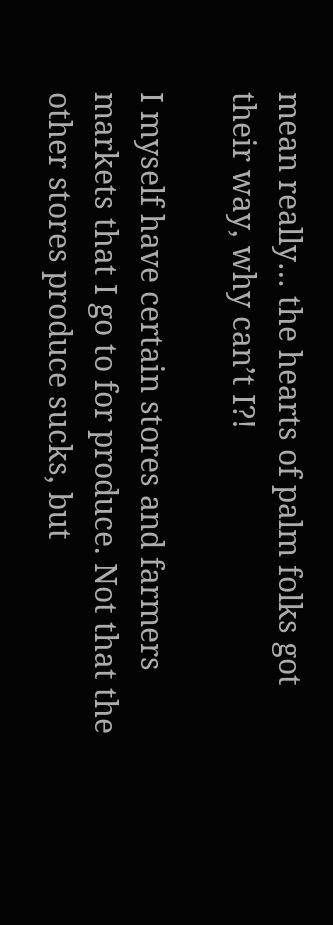mean really… the hearts of palm folks got their way, why can’t I?!

I myself have certain stores and farmers markets that I go to for produce. Not that the other stores produce sucks, but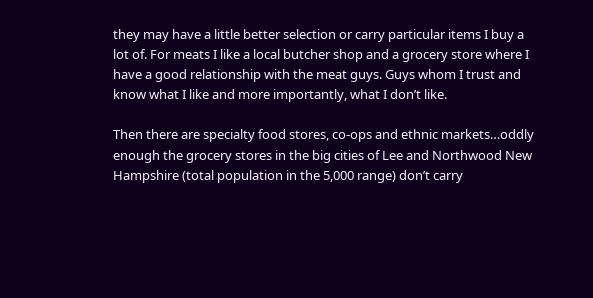they may have a little better selection or carry particular items I buy a lot of. For meats I like a local butcher shop and a grocery store where I have a good relationship with the meat guys. Guys whom I trust and know what I like and more importantly, what I don’t like.

Then there are specialty food stores, co-ops and ethnic markets…oddly enough the grocery stores in the big cities of Lee and Northwood New Hampshire (total population in the 5,000 range) don’t carry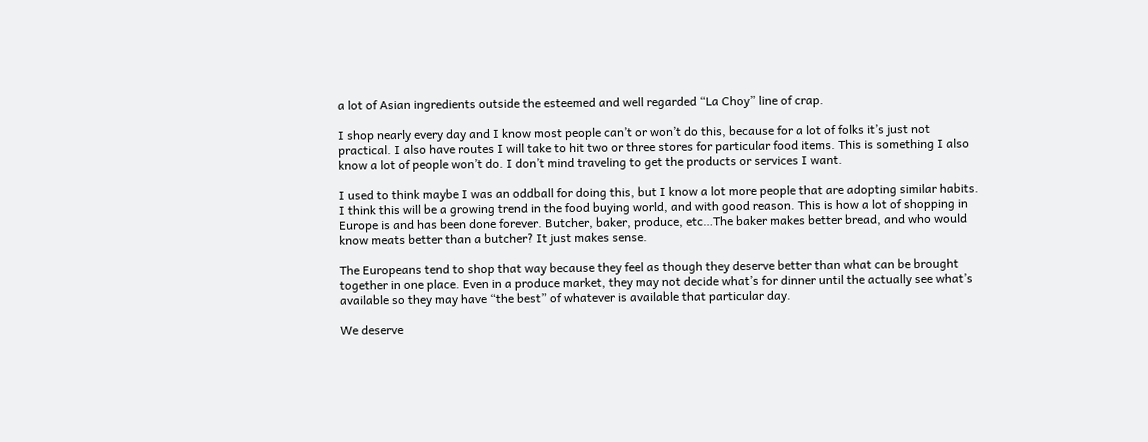a lot of Asian ingredients outside the esteemed and well regarded “La Choy” line of crap.

I shop nearly every day and I know most people can’t or won’t do this, because for a lot of folks it’s just not practical. I also have routes I will take to hit two or three stores for particular food items. This is something I also know a lot of people won’t do. I don’t mind traveling to get the products or services I want.

I used to think maybe I was an oddball for doing this, but I know a lot more people that are adopting similar habits. I think this will be a growing trend in the food buying world, and with good reason. This is how a lot of shopping in Europe is and has been done forever. Butcher, baker, produce, etc…The baker makes better bread, and who would know meats better than a butcher? It just makes sense.

The Europeans tend to shop that way because they feel as though they deserve better than what can be brought together in one place. Even in a produce market, they may not decide what’s for dinner until the actually see what’s available so they may have “the best” of whatever is available that particular day.

We deserve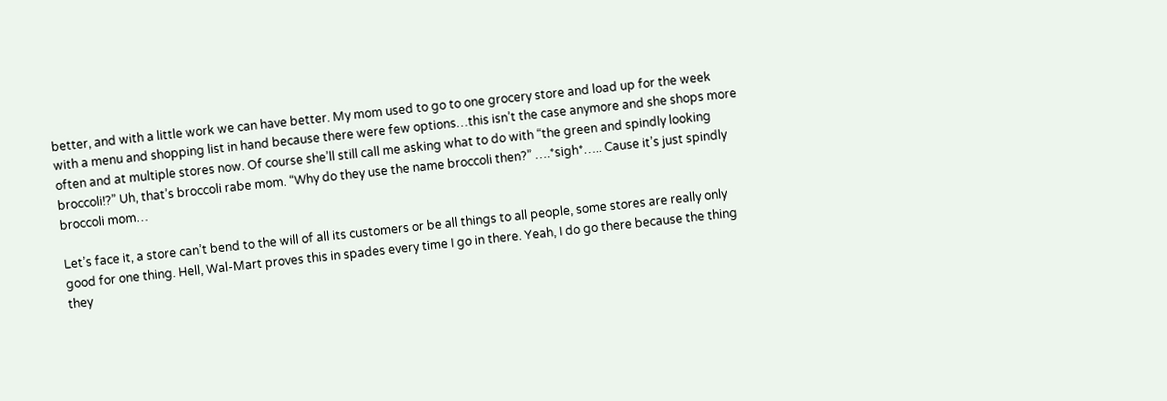better, and with a little work we can have better. My mom used to go to one grocery store and load up for the week with a menu and shopping list in hand because there were few options…this isn’t the case anymore and she shops more often and at multiple stores now. Of course she’ll still call me asking what to do with “the green and spindly looking broccoli!?” Uh, that’s broccoli rabe mom. “Why do they use the name broccoli then?” ….*sigh*….. Cause it’s just spindly broccoli mom…

Let’s face it, a store can’t bend to the will of all its customers or be all things to all people, some stores are really only good for one thing. Hell, Wal-Mart proves this in spades every time I go in there. Yeah, I do go there because the thing they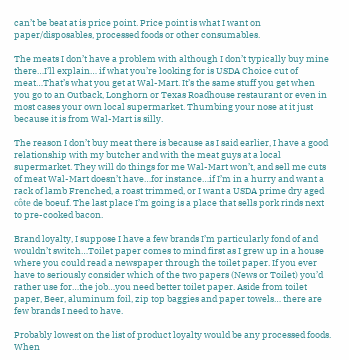can’t be beat at is price point. Price point is what I want on paper/disposables, processed foods or other consumables.

The meats I don’t have a problem with although I don’t typically buy mine there…I’ll explain… if what you’re looking for is USDA Choice cut of meat…That’s what you get at Wal-Mart. It’s the same stuff you get when you go to an Outback, Longhorn or Texas Roadhouse restaurant or even in most cases your own local supermarket. Thumbing your nose at it just because it is from Wal-Mart is silly.

The reason I don’t buy meat there is because as I said earlier, I have a good relationship with my butcher and with the meat guys at a local supermarket. They will do things for me Wal-Mart won’t, and sell me cuts of meat Wal-Mart doesn’t have…for instance…if I’m in a hurry and want a rack of lamb Frenched, a roast trimmed, or I want a USDA prime dry aged côte de boeuf. The last place I’m going is a place that sells pork rinds next to pre-cooked bacon.

Brand loyalty, I suppose I have a few brands I’m particularly fond of and wouldn’t switch…Toilet paper comes to mind first as I grew up in a house where you could read a newspaper through the toilet paper. If you ever have to seriously consider which of the two papers (News or Toilet) you’d rather use for…the job…you need better toilet paper. Aside from toilet paper, Beer, aluminum foil, zip top baggies and paper towels… there are few brands I need to have.

Probably lowest on the list of product loyalty would be any processed foods. When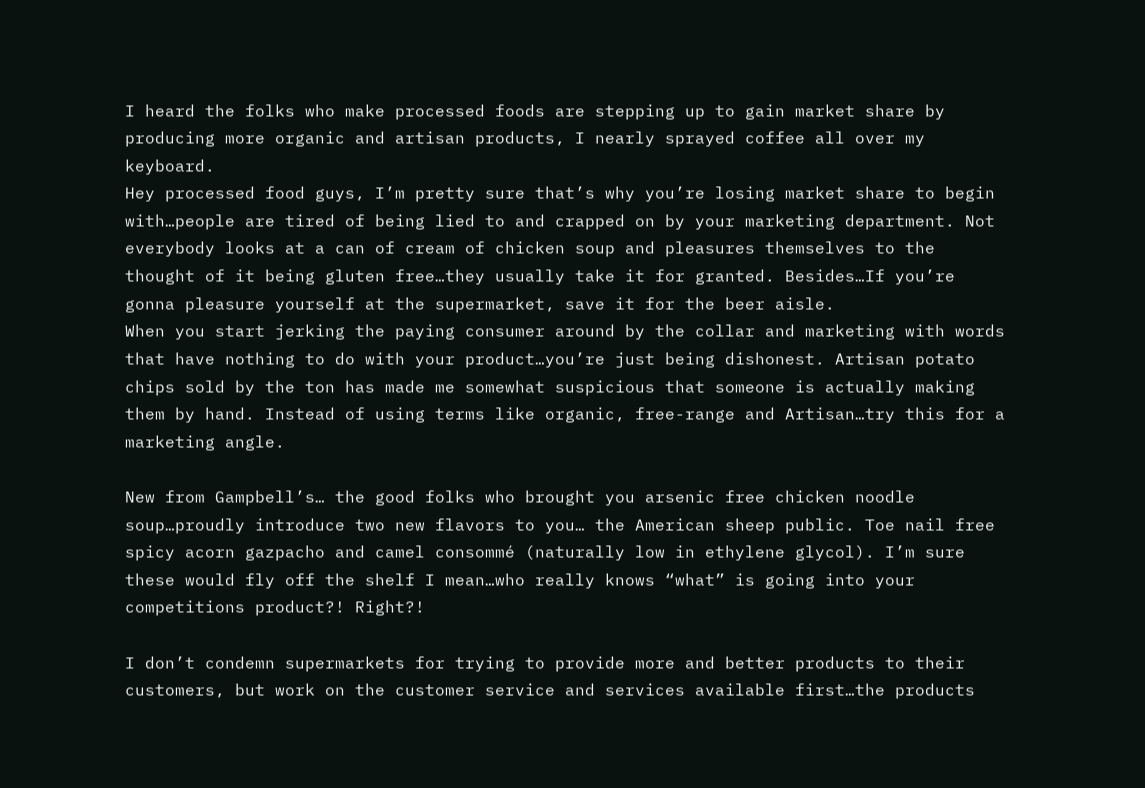I heard the folks who make processed foods are stepping up to gain market share by producing more organic and artisan products, I nearly sprayed coffee all over my keyboard.
Hey processed food guys, I’m pretty sure that’s why you’re losing market share to begin with…people are tired of being lied to and crapped on by your marketing department. Not everybody looks at a can of cream of chicken soup and pleasures themselves to the thought of it being gluten free…they usually take it for granted. Besides…If you’re gonna pleasure yourself at the supermarket, save it for the beer aisle.
When you start jerking the paying consumer around by the collar and marketing with words that have nothing to do with your product…you’re just being dishonest. Artisan potato chips sold by the ton has made me somewhat suspicious that someone is actually making them by hand. Instead of using terms like organic, free-range and Artisan…try this for a marketing angle.

New from Gampbell’s… the good folks who brought you arsenic free chicken noodle soup…proudly introduce two new flavors to you… the American sheep public. Toe nail free spicy acorn gazpacho and camel consommé (naturally low in ethylene glycol). I’m sure these would fly off the shelf I mean…who really knows “what” is going into your competitions product?! Right?!

I don’t condemn supermarkets for trying to provide more and better products to their customers, but work on the customer service and services available first…the products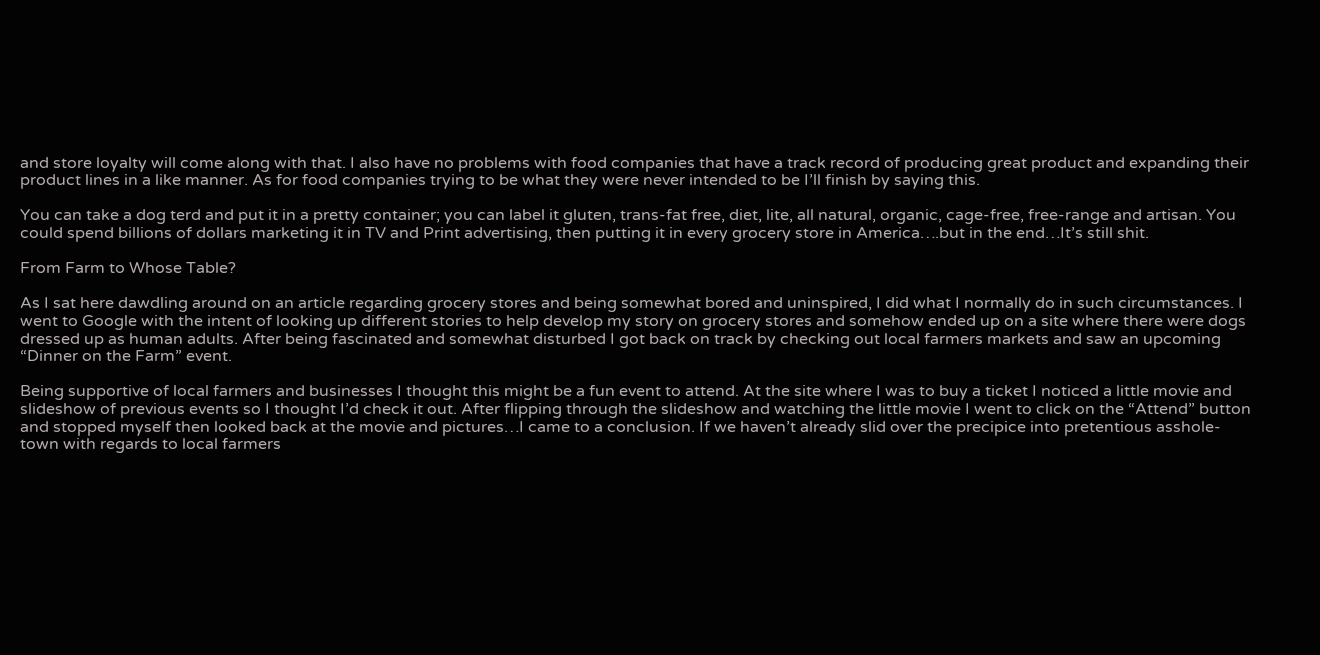and store loyalty will come along with that. I also have no problems with food companies that have a track record of producing great product and expanding their product lines in a like manner. As for food companies trying to be what they were never intended to be I’ll finish by saying this.

You can take a dog terd and put it in a pretty container; you can label it gluten, trans-fat free, diet, lite, all natural, organic, cage-free, free-range and artisan. You could spend billions of dollars marketing it in TV and Print advertising, then putting it in every grocery store in America….but in the end…It’s still shit.

From Farm to Whose Table?

As I sat here dawdling around on an article regarding grocery stores and being somewhat bored and uninspired, I did what I normally do in such circumstances. I went to Google with the intent of looking up different stories to help develop my story on grocery stores and somehow ended up on a site where there were dogs dressed up as human adults. After being fascinated and somewhat disturbed I got back on track by checking out local farmers markets and saw an upcoming “Dinner on the Farm” event.

Being supportive of local farmers and businesses I thought this might be a fun event to attend. At the site where I was to buy a ticket I noticed a little movie and slideshow of previous events so I thought I’d check it out. After flipping through the slideshow and watching the little movie I went to click on the “Attend” button and stopped myself then looked back at the movie and pictures…I came to a conclusion. If we haven’t already slid over the precipice into pretentious asshole-town with regards to local farmers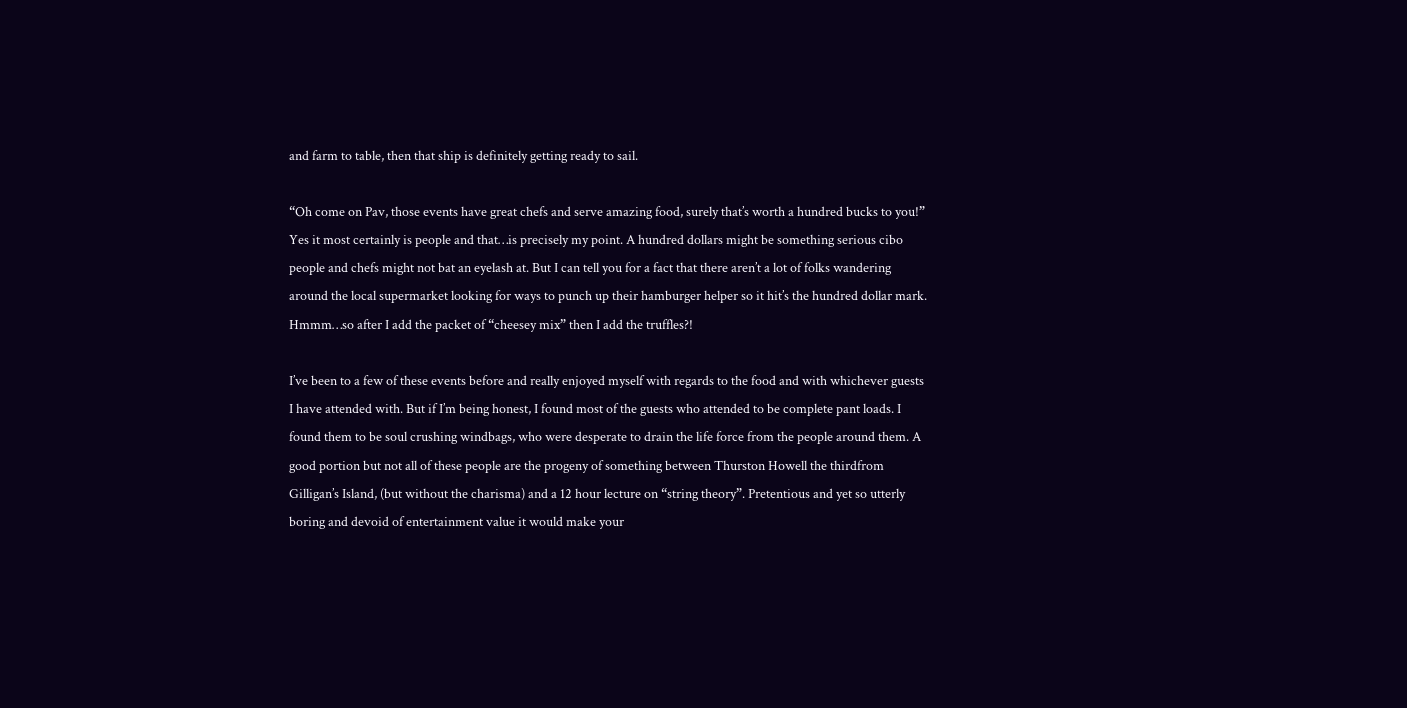and farm to table, then that ship is definitely getting ready to sail.

“Oh come on Pav, those events have great chefs and serve amazing food, surely that’s worth a hundred bucks to you!” Yes it most certainly is people and that…is precisely my point. A hundred dollars might be something serious cibo people and chefs might not bat an eyelash at. But I can tell you for a fact that there aren’t a lot of folks wandering around the local supermarket looking for ways to punch up their hamburger helper so it hit’s the hundred dollar mark.  Hmmm…so after I add the packet of “cheesey mix” then I add the truffles?!

I’ve been to a few of these events before and really enjoyed myself with regards to the food and with whichever guests I have attended with. But if I’m being honest, I found most of the guests who attended to be complete pant loads. I found them to be soul crushing windbags, who were desperate to drain the life force from the people around them. A good portion but not all of these people are the progeny of something between Thurston Howell the thirdfrom Gilligan’s Island, (but without the charisma) and a 12 hour lecture on “string theory”. Pretentious and yet so utterly boring and devoid of entertainment value it would make your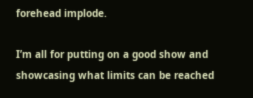forehead implode.

I’m all for putting on a good show and showcasing what limits can be reached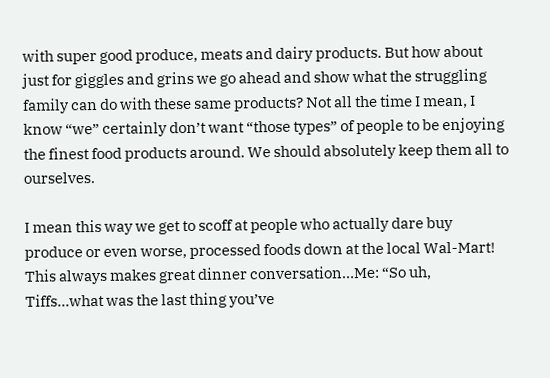with super good produce, meats and dairy products. But how about just for giggles and grins we go ahead and show what the struggling family can do with these same products? Not all the time I mean, I know “we” certainly don’t want “those types” of people to be enjoying the finest food products around. We should absolutely keep them all to ourselves.

I mean this way we get to scoff at people who actually dare buy produce or even worse, processed foods down at the local Wal-Mart! This always makes great dinner conversation…Me: “So uh, Tiffs…what was the last thing you’ve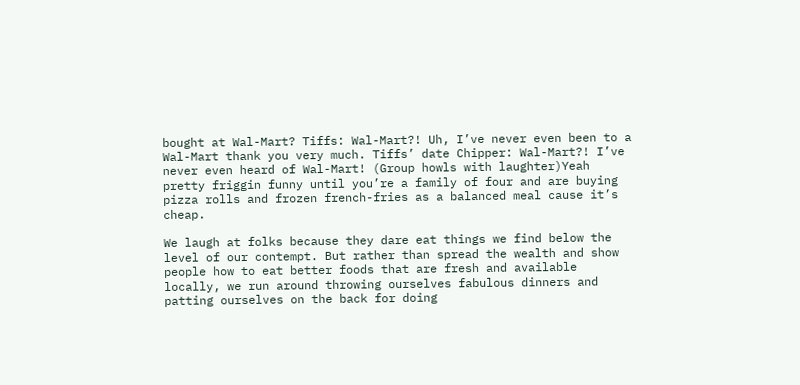bought at Wal-Mart? Tiffs: Wal-Mart?! Uh, I’ve never even been to a Wal-Mart thank you very much. Tiffs’ date Chipper: Wal-Mart?! I’ve never even heard of Wal-Mart! (Group howls with laughter)Yeah pretty friggin funny until you’re a family of four and are buying pizza rolls and frozen french-fries as a balanced meal cause it’s cheap.

We laugh at folks because they dare eat things we find below the level of our contempt. But rather than spread the wealth and show people how to eat better foods that are fresh and available locally, we run around throwing ourselves fabulous dinners and patting ourselves on the back for doing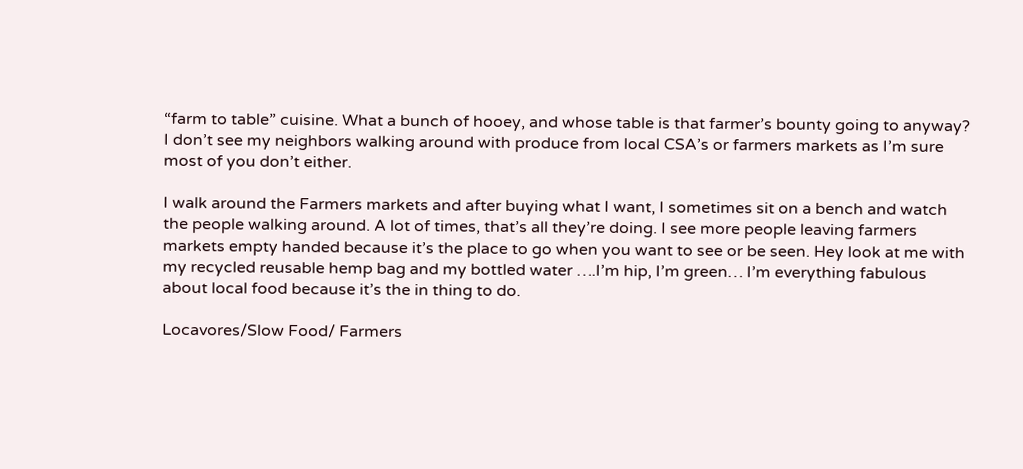“farm to table” cuisine. What a bunch of hooey, and whose table is that farmer’s bounty going to anyway? I don’t see my neighbors walking around with produce from local CSA’s or farmers markets as I’m sure most of you don’t either.

I walk around the Farmers markets and after buying what I want, I sometimes sit on a bench and watch the people walking around. A lot of times, that’s all they’re doing. I see more people leaving farmers markets empty handed because it’s the place to go when you want to see or be seen. Hey look at me with my recycled reusable hemp bag and my bottled water ….I’m hip, I’m green… I’m everything fabulous about local food because it’s the in thing to do.

Locavores/Slow Food/ Farmers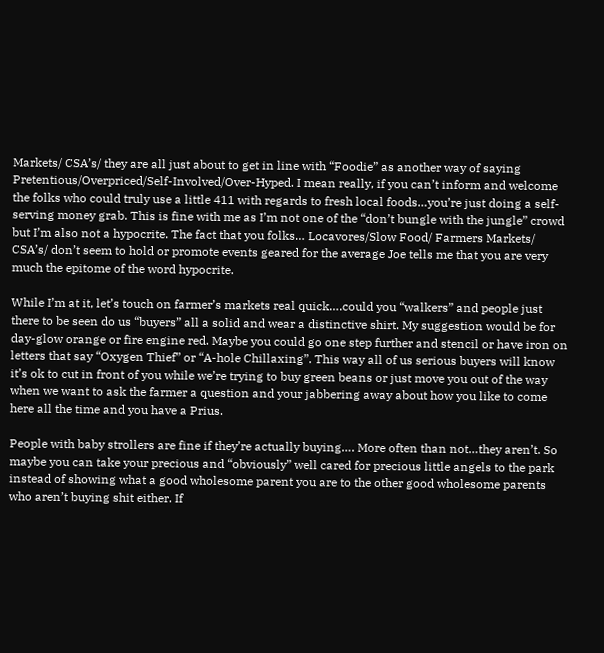Markets/ CSA’s/ they are all just about to get in line with “Foodie” as another way of saying Pretentious/Overpriced/Self-Involved/Over-Hyped. I mean really, if you can’t inform and welcome the folks who could truly use a little 411 with regards to fresh local foods…you’re just doing a self-serving money grab. This is fine with me as I’m not one of the “don’t bungle with the jungle” crowd but I’m also not a hypocrite. The fact that you folks… Locavores/Slow Food/ Farmers Markets/ CSA’s/ don’t seem to hold or promote events geared for the average Joe tells me that you are very much the epitome of the word hypocrite.

While I’m at it, let’s touch on farmer’s markets real quick….could you “walkers” and people just there to be seen do us “buyers” all a solid and wear a distinctive shirt. My suggestion would be for day-glow orange or fire engine red. Maybe you could go one step further and stencil or have iron on letters that say “Oxygen Thief” or “A-hole Chillaxing”. This way all of us serious buyers will know it’s ok to cut in front of you while we’re trying to buy green beans or just move you out of the way when we want to ask the farmer a question and your jabbering away about how you like to come here all the time and you have a Prius.

People with baby strollers are fine if they’re actually buying…. More often than not…they aren’t. So maybe you can take your precious and “obviously” well cared for precious little angels to the park instead of showing what a good wholesome parent you are to the other good wholesome parents who aren’t buying shit either. If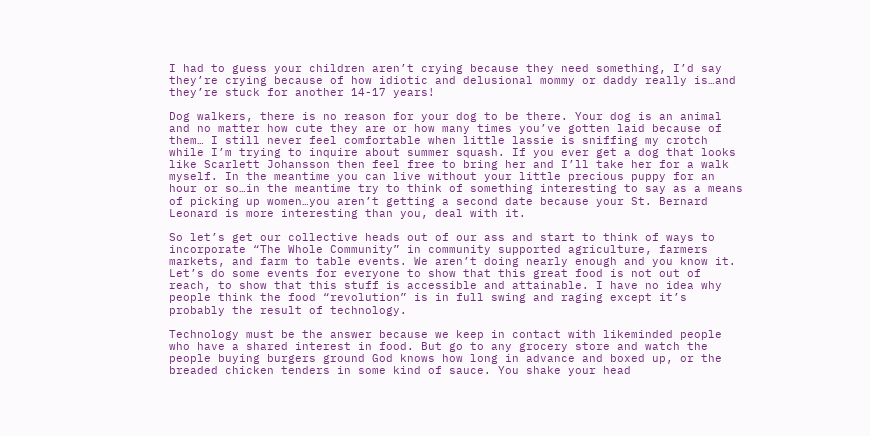I had to guess your children aren’t crying because they need something, I’d say they’re crying because of how idiotic and delusional mommy or daddy really is…and they’re stuck for another 14-17 years!

Dog walkers, there is no reason for your dog to be there. Your dog is an animal and no matter how cute they are or how many times you’ve gotten laid because of them… I still never feel comfortable when little lassie is sniffing my crotch while I’m trying to inquire about summer squash. If you ever get a dog that looks like Scarlett Johansson then feel free to bring her and I’ll take her for a walk myself. In the meantime you can live without your little precious puppy for an hour or so…in the meantime try to think of something interesting to say as a means of picking up women…you aren’t getting a second date because your St. Bernard Leonard is more interesting than you, deal with it.

So let’s get our collective heads out of our ass and start to think of ways to incorporate “The Whole Community” in community supported agriculture, farmers markets, and farm to table events. We aren’t doing nearly enough and you know it. Let’s do some events for everyone to show that this great food is not out of reach, to show that this stuff is accessible and attainable. I have no idea why people think the food “revolution” is in full swing and raging except it’s probably the result of technology.

Technology must be the answer because we keep in contact with likeminded people who have a shared interest in food. But go to any grocery store and watch the people buying burgers ground God knows how long in advance and boxed up, or the breaded chicken tenders in some kind of sauce. You shake your head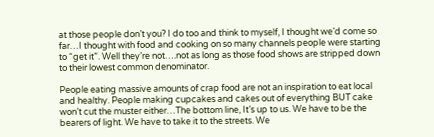at those people don’t you? I do too and think to myself, I thought we’d come so far…I thought with food and cooking on so many channels people were starting to “get it”. Well they’re not….not as long as those food shows are stripped down to their lowest common denominator.

People eating massive amounts of crap food are not an inspiration to eat local and healthy. People making cupcakes and cakes out of everything BUT cake won’t cut the muster either…The bottom line, It’s up to us. We have to be the bearers of light. We have to take it to the streets. We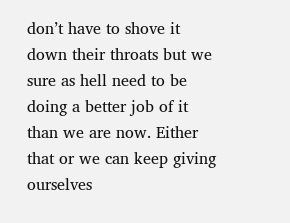don’t have to shove it down their throats but we sure as hell need to be doing a better job of it than we are now. Either that or we can keep giving ourselves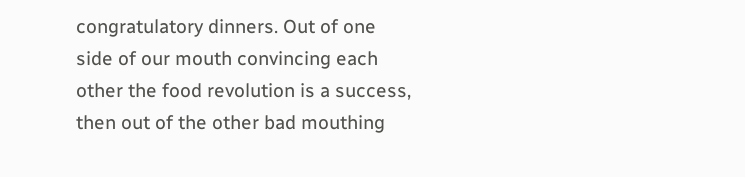congratulatory dinners. Out of one side of our mouth convincing each other the food revolution is a success, then out of the other bad mouthing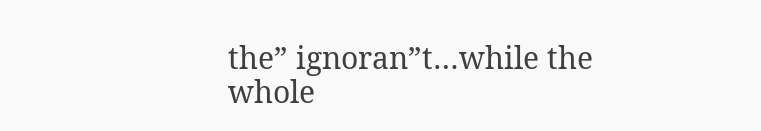the” ignoran”t…while the whole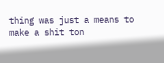thing was just a means to make a shit ton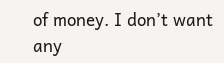of money. I don’t want any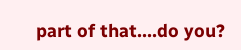part of that….do you?